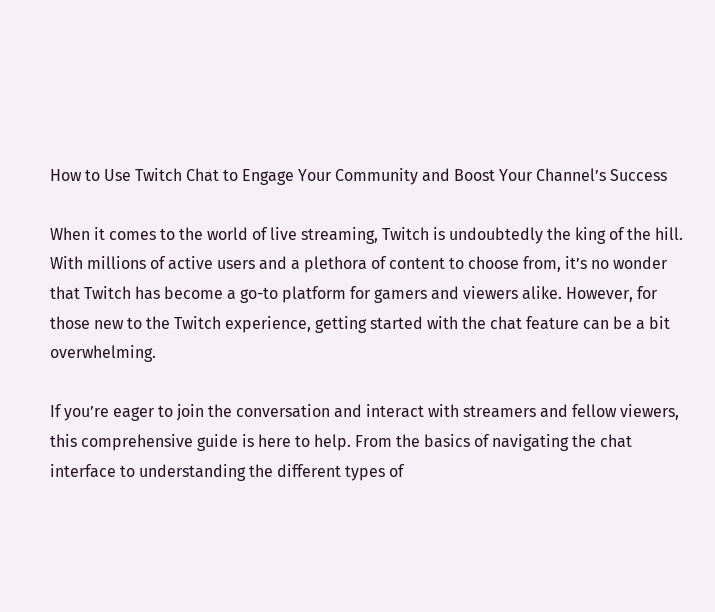How to Use Twitch Chat to Engage Your Community and Boost Your Channel’s Success

When it comes to the world of live streaming, Twitch is undoubtedly the king of the hill. With millions of active users and a plethora of content to choose from, it’s no wonder that Twitch has become a go-to platform for gamers and viewers alike. However, for those new to the Twitch experience, getting started with the chat feature can be a bit overwhelming.

If you’re eager to join the conversation and interact with streamers and fellow viewers, this comprehensive guide is here to help. From the basics of navigating the chat interface to understanding the different types of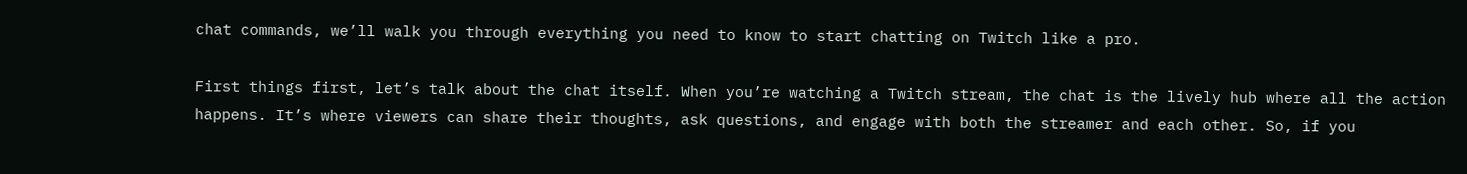chat commands, we’ll walk you through everything you need to know to start chatting on Twitch like a pro.

First things first, let’s talk about the chat itself. When you’re watching a Twitch stream, the chat is the lively hub where all the action happens. It’s where viewers can share their thoughts, ask questions, and engage with both the streamer and each other. So, if you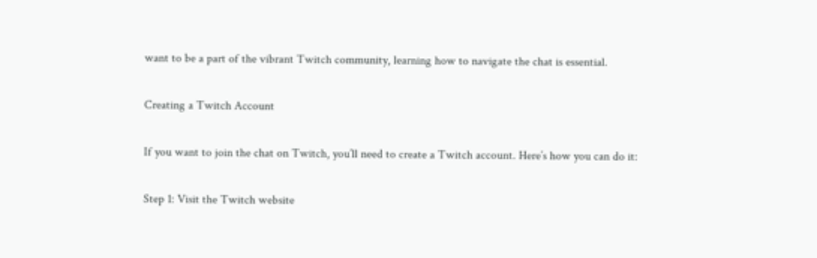want to be a part of the vibrant Twitch community, learning how to navigate the chat is essential.

Creating a Twitch Account

If you want to join the chat on Twitch, you’ll need to create a Twitch account. Here’s how you can do it:

Step 1: Visit the Twitch website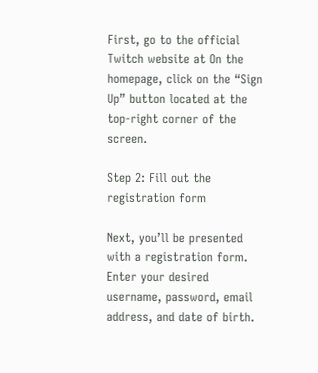First, go to the official Twitch website at On the homepage, click on the “Sign Up” button located at the top-right corner of the screen.

Step 2: Fill out the registration form

Next, you’ll be presented with a registration form. Enter your desired username, password, email address, and date of birth.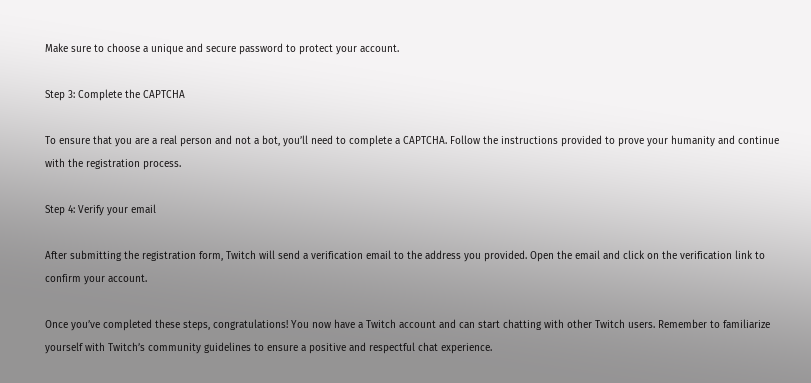Make sure to choose a unique and secure password to protect your account.

Step 3: Complete the CAPTCHA

To ensure that you are a real person and not a bot, you’ll need to complete a CAPTCHA. Follow the instructions provided to prove your humanity and continue with the registration process.

Step 4: Verify your email

After submitting the registration form, Twitch will send a verification email to the address you provided. Open the email and click on the verification link to confirm your account.

Once you’ve completed these steps, congratulations! You now have a Twitch account and can start chatting with other Twitch users. Remember to familiarize yourself with Twitch’s community guidelines to ensure a positive and respectful chat experience.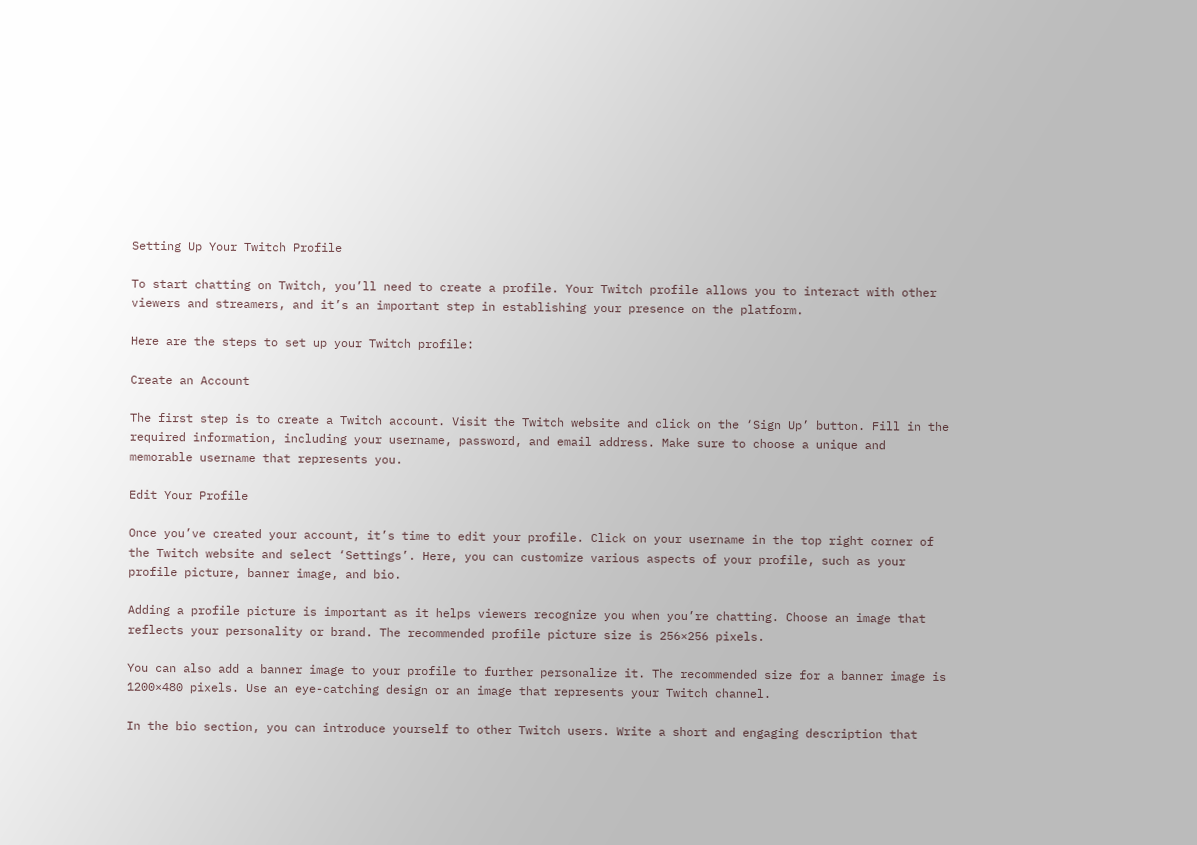Setting Up Your Twitch Profile

To start chatting on Twitch, you’ll need to create a profile. Your Twitch profile allows you to interact with other viewers and streamers, and it’s an important step in establishing your presence on the platform.

Here are the steps to set up your Twitch profile:

Create an Account

The first step is to create a Twitch account. Visit the Twitch website and click on the ‘Sign Up’ button. Fill in the required information, including your username, password, and email address. Make sure to choose a unique and memorable username that represents you.

Edit Your Profile

Once you’ve created your account, it’s time to edit your profile. Click on your username in the top right corner of the Twitch website and select ‘Settings’. Here, you can customize various aspects of your profile, such as your profile picture, banner image, and bio.

Adding a profile picture is important as it helps viewers recognize you when you’re chatting. Choose an image that reflects your personality or brand. The recommended profile picture size is 256×256 pixels.

You can also add a banner image to your profile to further personalize it. The recommended size for a banner image is 1200×480 pixels. Use an eye-catching design or an image that represents your Twitch channel.

In the bio section, you can introduce yourself to other Twitch users. Write a short and engaging description that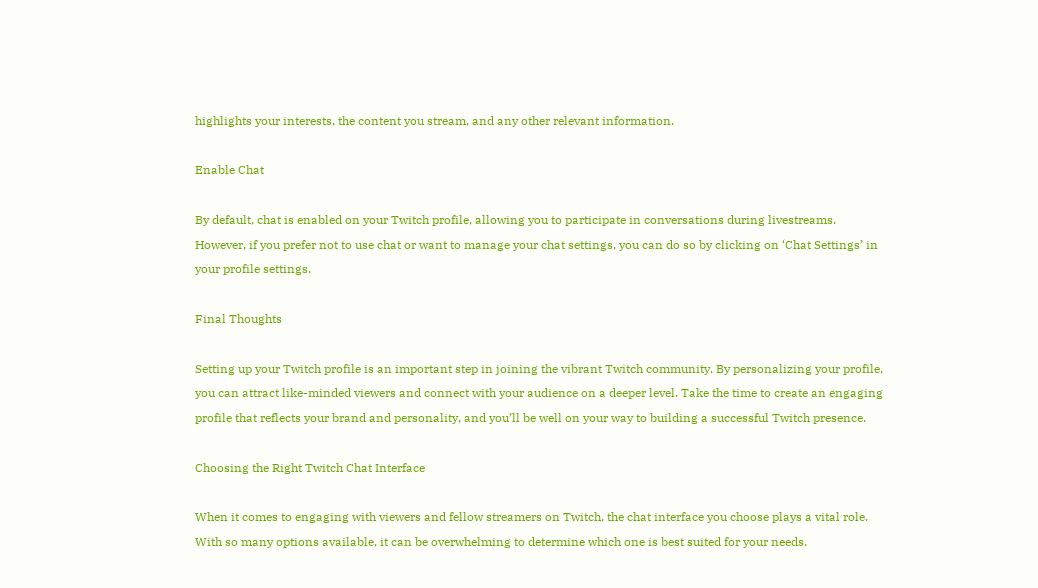highlights your interests, the content you stream, and any other relevant information.

Enable Chat

By default, chat is enabled on your Twitch profile, allowing you to participate in conversations during livestreams. However, if you prefer not to use chat or want to manage your chat settings, you can do so by clicking on ‘Chat Settings’ in your profile settings.

Final Thoughts

Setting up your Twitch profile is an important step in joining the vibrant Twitch community. By personalizing your profile, you can attract like-minded viewers and connect with your audience on a deeper level. Take the time to create an engaging profile that reflects your brand and personality, and you’ll be well on your way to building a successful Twitch presence.

Choosing the Right Twitch Chat Interface

When it comes to engaging with viewers and fellow streamers on Twitch, the chat interface you choose plays a vital role. With so many options available, it can be overwhelming to determine which one is best suited for your needs.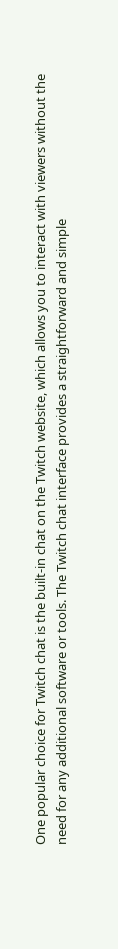One popular choice for Twitch chat is the built-in chat on the Twitch website, which allows you to interact with viewers without the need for any additional software or tools. The Twitch chat interface provides a straightforward and simple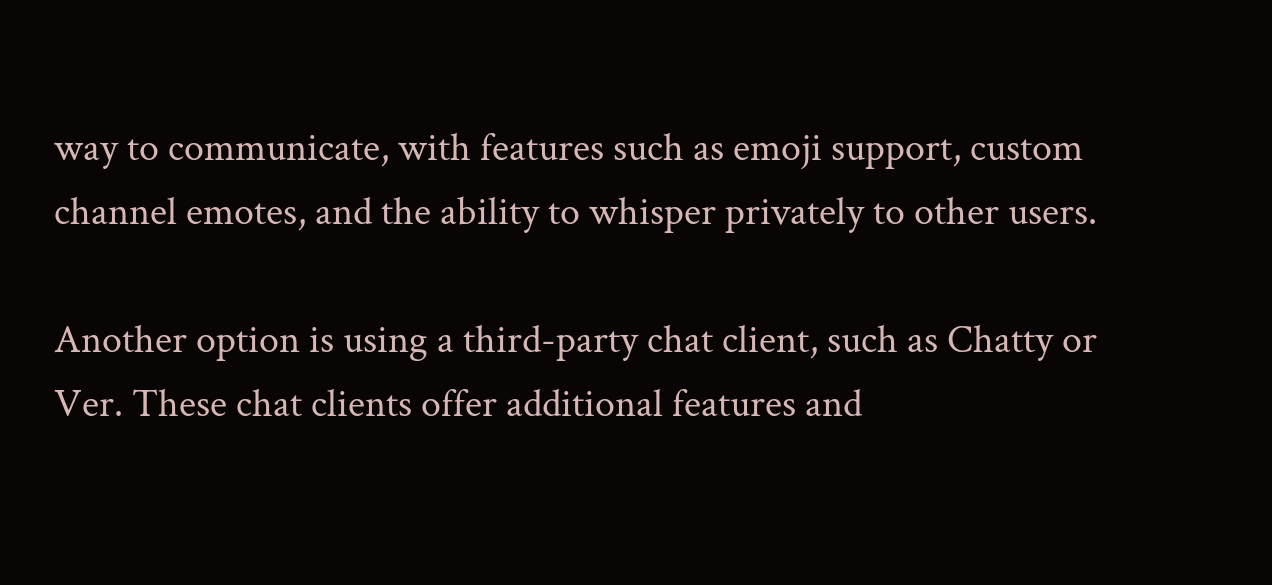way to communicate, with features such as emoji support, custom channel emotes, and the ability to whisper privately to other users.

Another option is using a third-party chat client, such as Chatty or Ver. These chat clients offer additional features and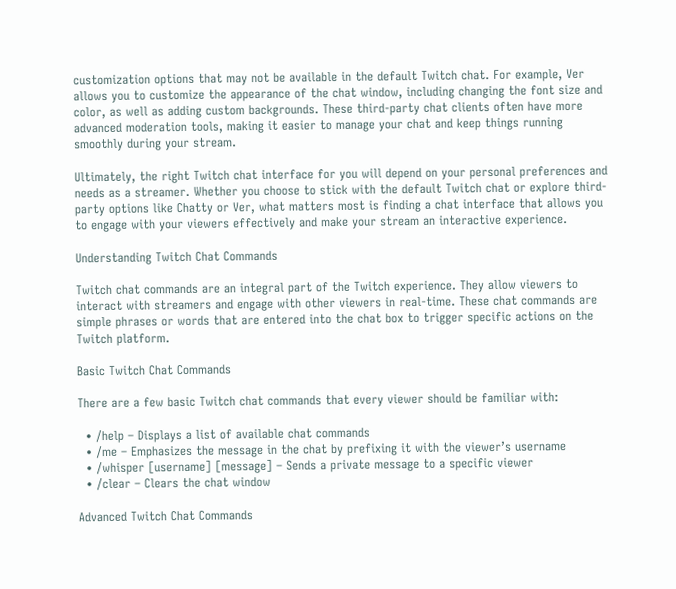customization options that may not be available in the default Twitch chat. For example, Ver allows you to customize the appearance of the chat window, including changing the font size and color, as well as adding custom backgrounds. These third-party chat clients often have more advanced moderation tools, making it easier to manage your chat and keep things running smoothly during your stream.

Ultimately, the right Twitch chat interface for you will depend on your personal preferences and needs as a streamer. Whether you choose to stick with the default Twitch chat or explore third-party options like Chatty or Ver, what matters most is finding a chat interface that allows you to engage with your viewers effectively and make your stream an interactive experience.

Understanding Twitch Chat Commands

Twitch chat commands are an integral part of the Twitch experience. They allow viewers to interact with streamers and engage with other viewers in real-time. These chat commands are simple phrases or words that are entered into the chat box to trigger specific actions on the Twitch platform.

Basic Twitch Chat Commands

There are a few basic Twitch chat commands that every viewer should be familiar with:

  • /help – Displays a list of available chat commands
  • /me – Emphasizes the message in the chat by prefixing it with the viewer’s username
  • /whisper [username] [message] – Sends a private message to a specific viewer
  • /clear – Clears the chat window

Advanced Twitch Chat Commands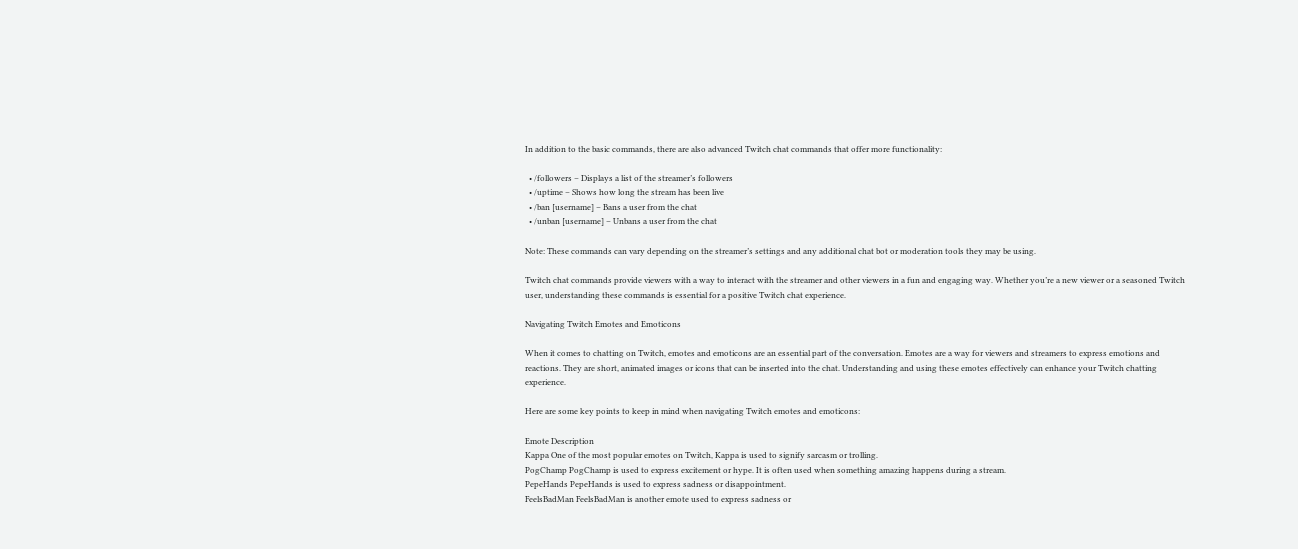In addition to the basic commands, there are also advanced Twitch chat commands that offer more functionality:

  • /followers – Displays a list of the streamer’s followers
  • /uptime – Shows how long the stream has been live
  • /ban [username] – Bans a user from the chat
  • /unban [username] – Unbans a user from the chat

Note: These commands can vary depending on the streamer’s settings and any additional chat bot or moderation tools they may be using.

Twitch chat commands provide viewers with a way to interact with the streamer and other viewers in a fun and engaging way. Whether you’re a new viewer or a seasoned Twitch user, understanding these commands is essential for a positive Twitch chat experience.

Navigating Twitch Emotes and Emoticons

When it comes to chatting on Twitch, emotes and emoticons are an essential part of the conversation. Emotes are a way for viewers and streamers to express emotions and reactions. They are short, animated images or icons that can be inserted into the chat. Understanding and using these emotes effectively can enhance your Twitch chatting experience.

Here are some key points to keep in mind when navigating Twitch emotes and emoticons:

Emote Description
Kappa One of the most popular emotes on Twitch, Kappa is used to signify sarcasm or trolling.
PogChamp PogChamp is used to express excitement or hype. It is often used when something amazing happens during a stream.
PepeHands PepeHands is used to express sadness or disappointment.
FeelsBadMan FeelsBadMan is another emote used to express sadness or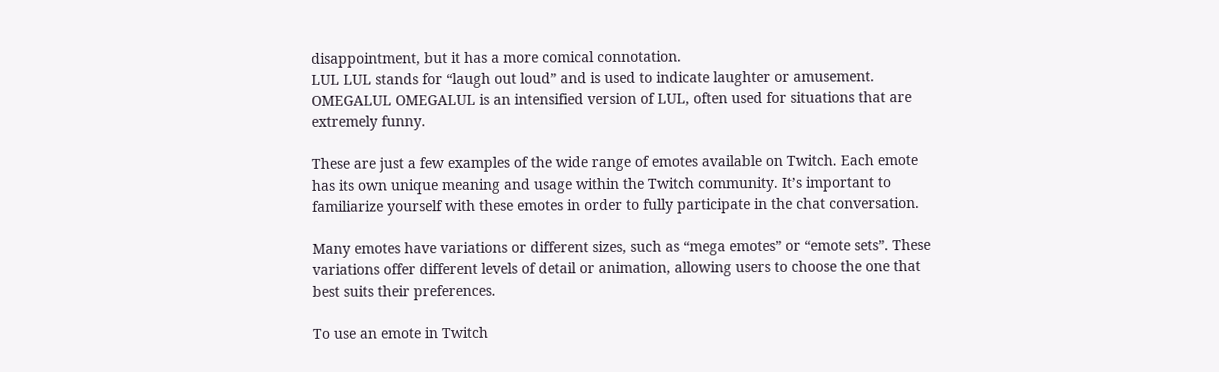disappointment, but it has a more comical connotation.
LUL LUL stands for “laugh out loud” and is used to indicate laughter or amusement.
OMEGALUL OMEGALUL is an intensified version of LUL, often used for situations that are extremely funny.

These are just a few examples of the wide range of emotes available on Twitch. Each emote has its own unique meaning and usage within the Twitch community. It’s important to familiarize yourself with these emotes in order to fully participate in the chat conversation.

Many emotes have variations or different sizes, such as “mega emotes” or “emote sets”. These variations offer different levels of detail or animation, allowing users to choose the one that best suits their preferences.

To use an emote in Twitch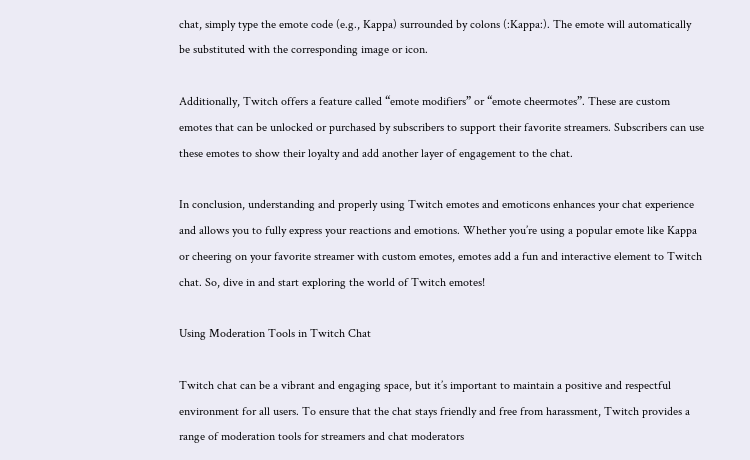chat, simply type the emote code (e.g., Kappa) surrounded by colons (:Kappa:). The emote will automatically be substituted with the corresponding image or icon.

Additionally, Twitch offers a feature called “emote modifiers” or “emote cheermotes”. These are custom emotes that can be unlocked or purchased by subscribers to support their favorite streamers. Subscribers can use these emotes to show their loyalty and add another layer of engagement to the chat.

In conclusion, understanding and properly using Twitch emotes and emoticons enhances your chat experience and allows you to fully express your reactions and emotions. Whether you’re using a popular emote like Kappa or cheering on your favorite streamer with custom emotes, emotes add a fun and interactive element to Twitch chat. So, dive in and start exploring the world of Twitch emotes!

Using Moderation Tools in Twitch Chat

Twitch chat can be a vibrant and engaging space, but it’s important to maintain a positive and respectful environment for all users. To ensure that the chat stays friendly and free from harassment, Twitch provides a range of moderation tools for streamers and chat moderators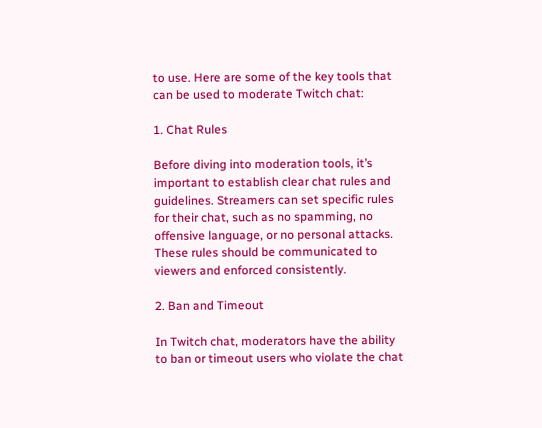to use. Here are some of the key tools that can be used to moderate Twitch chat:

1. Chat Rules

Before diving into moderation tools, it’s important to establish clear chat rules and guidelines. Streamers can set specific rules for their chat, such as no spamming, no offensive language, or no personal attacks. These rules should be communicated to viewers and enforced consistently.

2. Ban and Timeout

In Twitch chat, moderators have the ability to ban or timeout users who violate the chat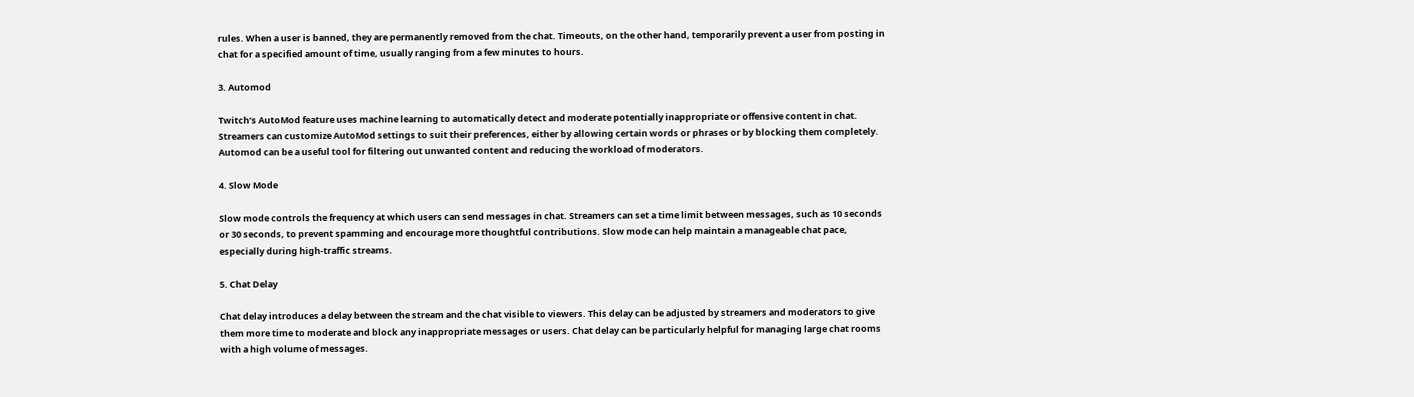rules. When a user is banned, they are permanently removed from the chat. Timeouts, on the other hand, temporarily prevent a user from posting in chat for a specified amount of time, usually ranging from a few minutes to hours.

3. Automod

Twitch’s AutoMod feature uses machine learning to automatically detect and moderate potentially inappropriate or offensive content in chat. Streamers can customize AutoMod settings to suit their preferences, either by allowing certain words or phrases or by blocking them completely. Automod can be a useful tool for filtering out unwanted content and reducing the workload of moderators.

4. Slow Mode

Slow mode controls the frequency at which users can send messages in chat. Streamers can set a time limit between messages, such as 10 seconds or 30 seconds, to prevent spamming and encourage more thoughtful contributions. Slow mode can help maintain a manageable chat pace, especially during high-traffic streams.

5. Chat Delay

Chat delay introduces a delay between the stream and the chat visible to viewers. This delay can be adjusted by streamers and moderators to give them more time to moderate and block any inappropriate messages or users. Chat delay can be particularly helpful for managing large chat rooms with a high volume of messages.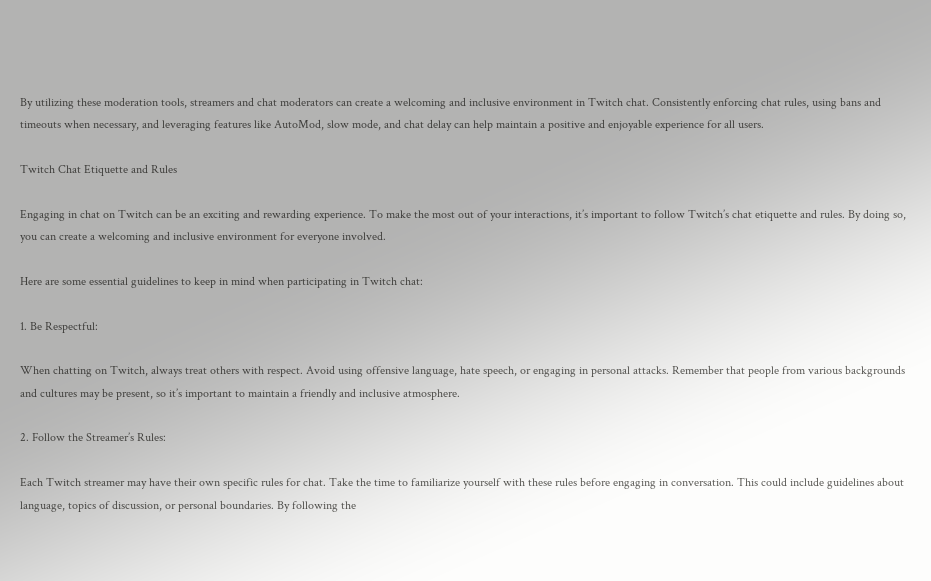By utilizing these moderation tools, streamers and chat moderators can create a welcoming and inclusive environment in Twitch chat. Consistently enforcing chat rules, using bans and timeouts when necessary, and leveraging features like AutoMod, slow mode, and chat delay can help maintain a positive and enjoyable experience for all users.

Twitch Chat Etiquette and Rules

Engaging in chat on Twitch can be an exciting and rewarding experience. To make the most out of your interactions, it’s important to follow Twitch’s chat etiquette and rules. By doing so, you can create a welcoming and inclusive environment for everyone involved.

Here are some essential guidelines to keep in mind when participating in Twitch chat:

1. Be Respectful:

When chatting on Twitch, always treat others with respect. Avoid using offensive language, hate speech, or engaging in personal attacks. Remember that people from various backgrounds and cultures may be present, so it’s important to maintain a friendly and inclusive atmosphere.

2. Follow the Streamer’s Rules:

Each Twitch streamer may have their own specific rules for chat. Take the time to familiarize yourself with these rules before engaging in conversation. This could include guidelines about language, topics of discussion, or personal boundaries. By following the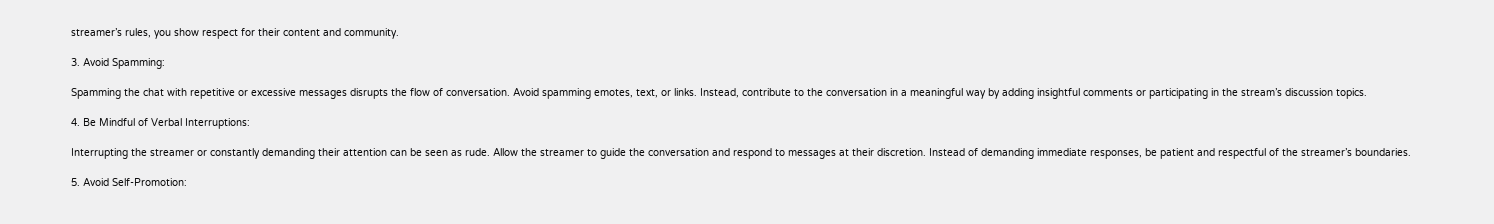streamer’s rules, you show respect for their content and community.

3. Avoid Spamming:

Spamming the chat with repetitive or excessive messages disrupts the flow of conversation. Avoid spamming emotes, text, or links. Instead, contribute to the conversation in a meaningful way by adding insightful comments or participating in the stream’s discussion topics.

4. Be Mindful of Verbal Interruptions:

Interrupting the streamer or constantly demanding their attention can be seen as rude. Allow the streamer to guide the conversation and respond to messages at their discretion. Instead of demanding immediate responses, be patient and respectful of the streamer’s boundaries.

5. Avoid Self-Promotion: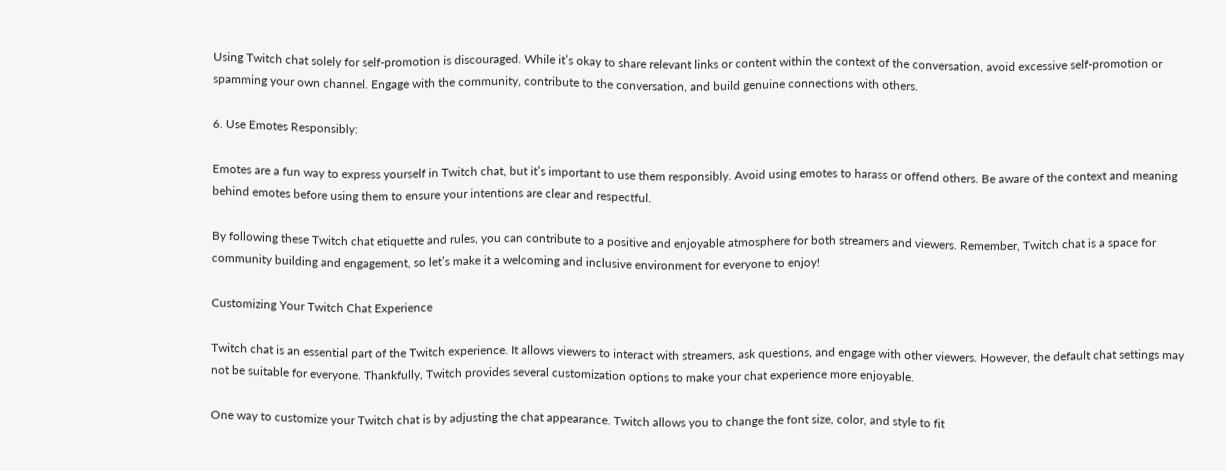Using Twitch chat solely for self-promotion is discouraged. While it’s okay to share relevant links or content within the context of the conversation, avoid excessive self-promotion or spamming your own channel. Engage with the community, contribute to the conversation, and build genuine connections with others.

6. Use Emotes Responsibly:

Emotes are a fun way to express yourself in Twitch chat, but it’s important to use them responsibly. Avoid using emotes to harass or offend others. Be aware of the context and meaning behind emotes before using them to ensure your intentions are clear and respectful.

By following these Twitch chat etiquette and rules, you can contribute to a positive and enjoyable atmosphere for both streamers and viewers. Remember, Twitch chat is a space for community building and engagement, so let’s make it a welcoming and inclusive environment for everyone to enjoy!

Customizing Your Twitch Chat Experience

Twitch chat is an essential part of the Twitch experience. It allows viewers to interact with streamers, ask questions, and engage with other viewers. However, the default chat settings may not be suitable for everyone. Thankfully, Twitch provides several customization options to make your chat experience more enjoyable.

One way to customize your Twitch chat is by adjusting the chat appearance. Twitch allows you to change the font size, color, and style to fit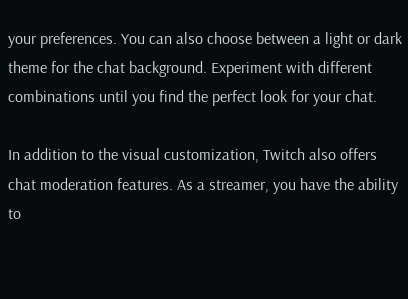your preferences. You can also choose between a light or dark theme for the chat background. Experiment with different combinations until you find the perfect look for your chat.

In addition to the visual customization, Twitch also offers chat moderation features. As a streamer, you have the ability to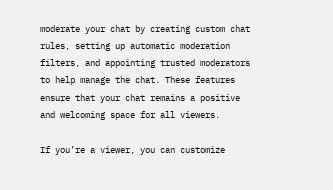moderate your chat by creating custom chat rules, setting up automatic moderation filters, and appointing trusted moderators to help manage the chat. These features ensure that your chat remains a positive and welcoming space for all viewers.

If you’re a viewer, you can customize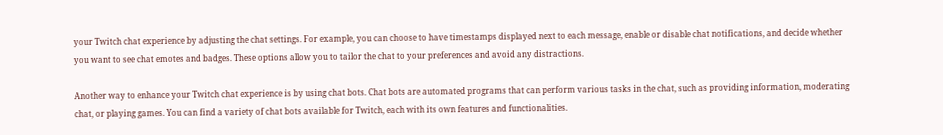your Twitch chat experience by adjusting the chat settings. For example, you can choose to have timestamps displayed next to each message, enable or disable chat notifications, and decide whether you want to see chat emotes and badges. These options allow you to tailor the chat to your preferences and avoid any distractions.

Another way to enhance your Twitch chat experience is by using chat bots. Chat bots are automated programs that can perform various tasks in the chat, such as providing information, moderating chat, or playing games. You can find a variety of chat bots available for Twitch, each with its own features and functionalities.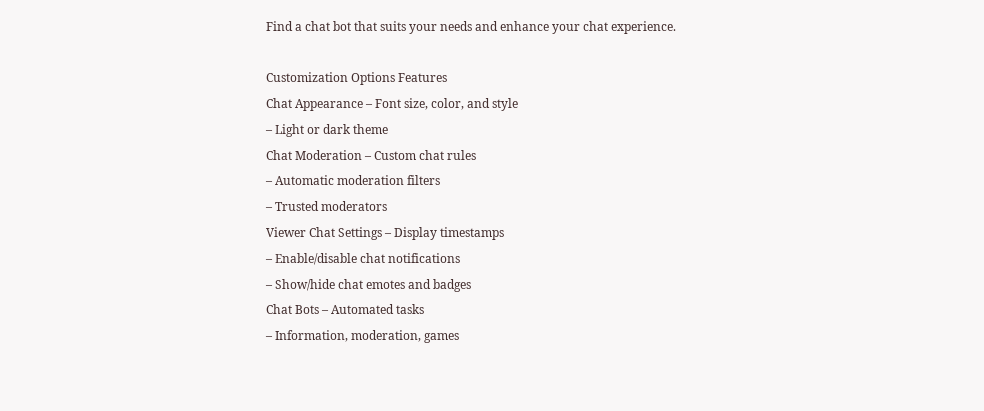Find a chat bot that suits your needs and enhance your chat experience.

Customization Options Features
Chat Appearance – Font size, color, and style
– Light or dark theme
Chat Moderation – Custom chat rules
– Automatic moderation filters
– Trusted moderators
Viewer Chat Settings – Display timestamps
– Enable/disable chat notifications
– Show/hide chat emotes and badges
Chat Bots – Automated tasks
– Information, moderation, games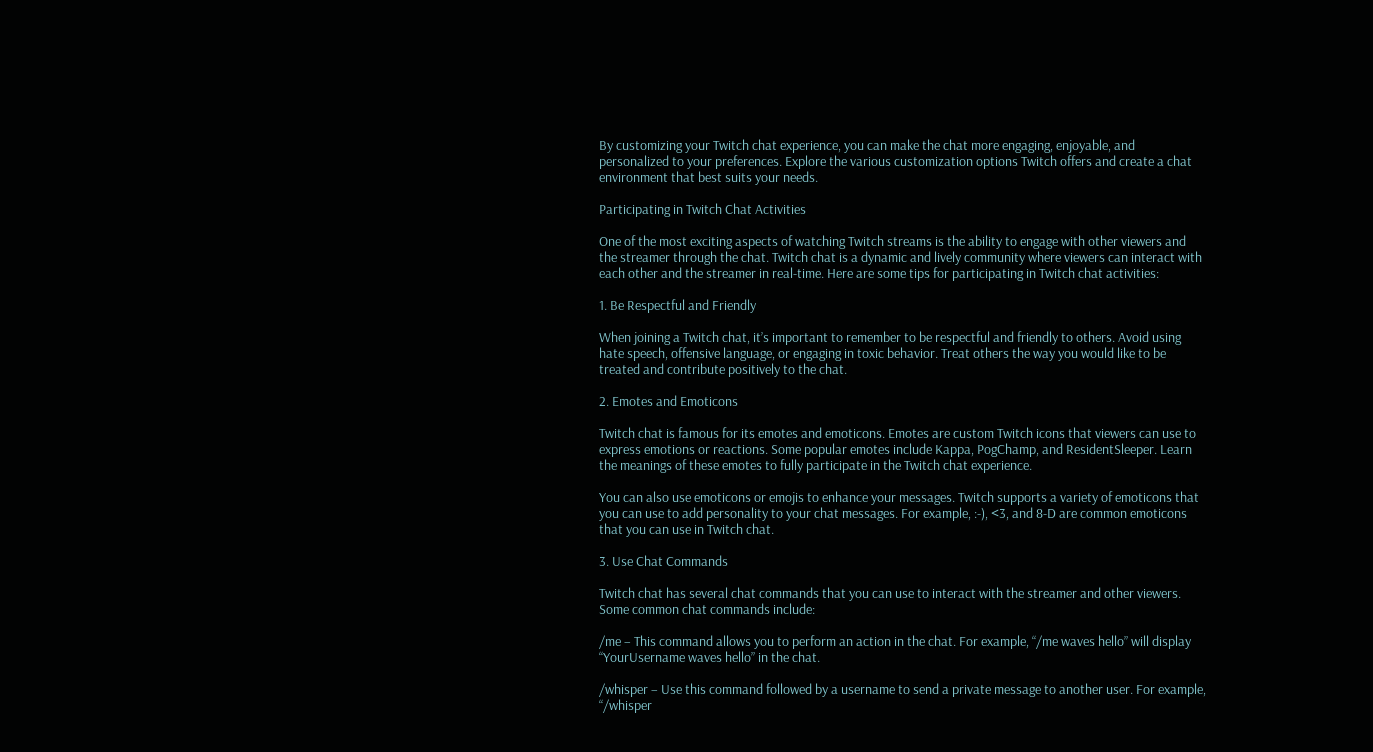By customizing your Twitch chat experience, you can make the chat more engaging, enjoyable, and personalized to your preferences. Explore the various customization options Twitch offers and create a chat environment that best suits your needs.

Participating in Twitch Chat Activities

One of the most exciting aspects of watching Twitch streams is the ability to engage with other viewers and the streamer through the chat. Twitch chat is a dynamic and lively community where viewers can interact with each other and the streamer in real-time. Here are some tips for participating in Twitch chat activities:

1. Be Respectful and Friendly

When joining a Twitch chat, it’s important to remember to be respectful and friendly to others. Avoid using hate speech, offensive language, or engaging in toxic behavior. Treat others the way you would like to be treated and contribute positively to the chat.

2. Emotes and Emoticons

Twitch chat is famous for its emotes and emoticons. Emotes are custom Twitch icons that viewers can use to express emotions or reactions. Some popular emotes include Kappa, PogChamp, and ResidentSleeper. Learn the meanings of these emotes to fully participate in the Twitch chat experience.

You can also use emoticons or emojis to enhance your messages. Twitch supports a variety of emoticons that you can use to add personality to your chat messages. For example, :-), <3, and 8-D are common emoticons that you can use in Twitch chat.

3. Use Chat Commands

Twitch chat has several chat commands that you can use to interact with the streamer and other viewers. Some common chat commands include:

/me – This command allows you to perform an action in the chat. For example, “/me waves hello” will display “YourUsername waves hello” in the chat.

/whisper – Use this command followed by a username to send a private message to another user. For example, “/whisper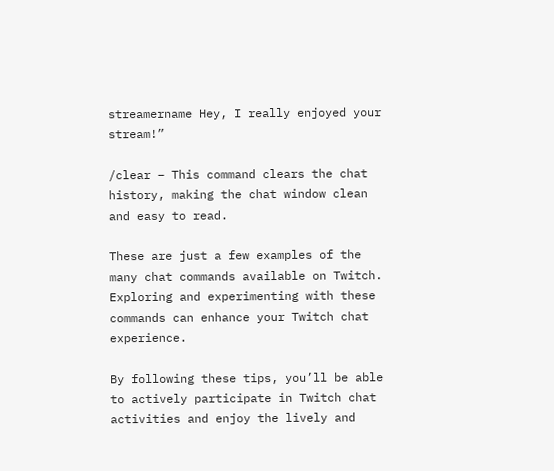streamername Hey, I really enjoyed your stream!”

/clear – This command clears the chat history, making the chat window clean and easy to read.

These are just a few examples of the many chat commands available on Twitch. Exploring and experimenting with these commands can enhance your Twitch chat experience.

By following these tips, you’ll be able to actively participate in Twitch chat activities and enjoy the lively and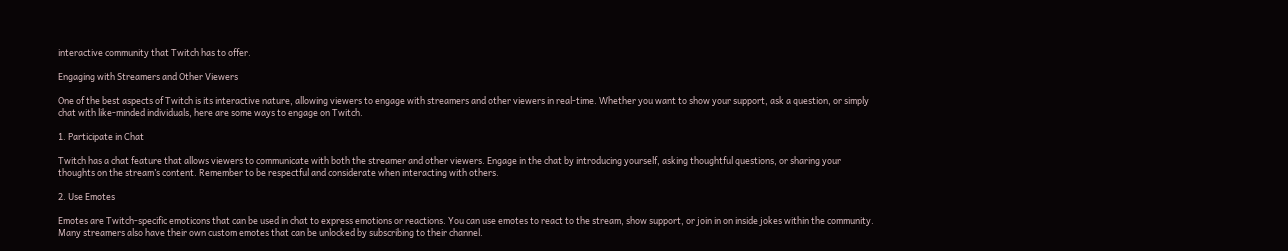interactive community that Twitch has to offer.

Engaging with Streamers and Other Viewers

One of the best aspects of Twitch is its interactive nature, allowing viewers to engage with streamers and other viewers in real-time. Whether you want to show your support, ask a question, or simply chat with like-minded individuals, here are some ways to engage on Twitch.

1. Participate in Chat

Twitch has a chat feature that allows viewers to communicate with both the streamer and other viewers. Engage in the chat by introducing yourself, asking thoughtful questions, or sharing your thoughts on the stream’s content. Remember to be respectful and considerate when interacting with others.

2. Use Emotes

Emotes are Twitch-specific emoticons that can be used in chat to express emotions or reactions. You can use emotes to react to the stream, show support, or join in on inside jokes within the community. Many streamers also have their own custom emotes that can be unlocked by subscribing to their channel.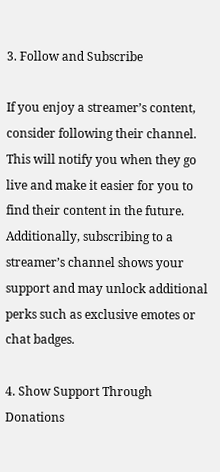3. Follow and Subscribe

If you enjoy a streamer’s content, consider following their channel. This will notify you when they go live and make it easier for you to find their content in the future. Additionally, subscribing to a streamer’s channel shows your support and may unlock additional perks such as exclusive emotes or chat badges.

4. Show Support Through Donations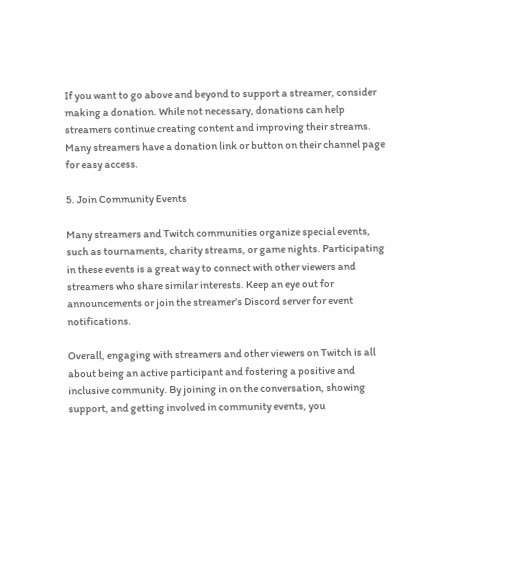If you want to go above and beyond to support a streamer, consider making a donation. While not necessary, donations can help streamers continue creating content and improving their streams. Many streamers have a donation link or button on their channel page for easy access.

5. Join Community Events

Many streamers and Twitch communities organize special events, such as tournaments, charity streams, or game nights. Participating in these events is a great way to connect with other viewers and streamers who share similar interests. Keep an eye out for announcements or join the streamer’s Discord server for event notifications.

Overall, engaging with streamers and other viewers on Twitch is all about being an active participant and fostering a positive and inclusive community. By joining in on the conversation, showing support, and getting involved in community events, you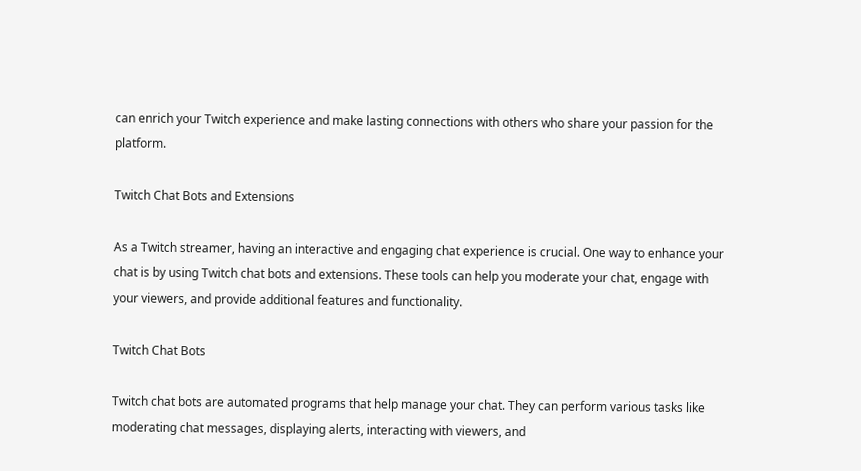can enrich your Twitch experience and make lasting connections with others who share your passion for the platform.

Twitch Chat Bots and Extensions

As a Twitch streamer, having an interactive and engaging chat experience is crucial. One way to enhance your chat is by using Twitch chat bots and extensions. These tools can help you moderate your chat, engage with your viewers, and provide additional features and functionality.

Twitch Chat Bots

Twitch chat bots are automated programs that help manage your chat. They can perform various tasks like moderating chat messages, displaying alerts, interacting with viewers, and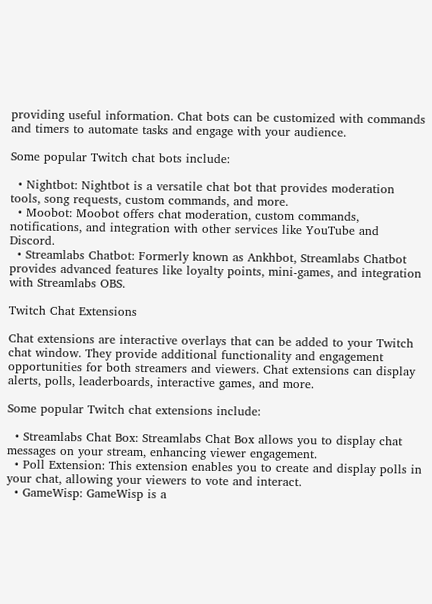providing useful information. Chat bots can be customized with commands and timers to automate tasks and engage with your audience.

Some popular Twitch chat bots include:

  • Nightbot: Nightbot is a versatile chat bot that provides moderation tools, song requests, custom commands, and more.
  • Moobot: Moobot offers chat moderation, custom commands, notifications, and integration with other services like YouTube and Discord.
  • Streamlabs Chatbot: Formerly known as Ankhbot, Streamlabs Chatbot provides advanced features like loyalty points, mini-games, and integration with Streamlabs OBS.

Twitch Chat Extensions

Chat extensions are interactive overlays that can be added to your Twitch chat window. They provide additional functionality and engagement opportunities for both streamers and viewers. Chat extensions can display alerts, polls, leaderboards, interactive games, and more.

Some popular Twitch chat extensions include:

  • Streamlabs Chat Box: Streamlabs Chat Box allows you to display chat messages on your stream, enhancing viewer engagement.
  • Poll Extension: This extension enables you to create and display polls in your chat, allowing your viewers to vote and interact.
  • GameWisp: GameWisp is a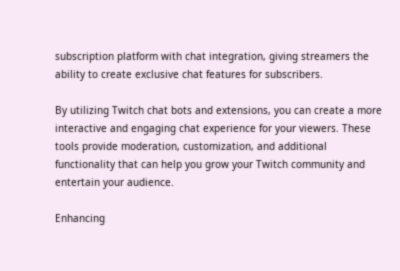subscription platform with chat integration, giving streamers the ability to create exclusive chat features for subscribers.

By utilizing Twitch chat bots and extensions, you can create a more interactive and engaging chat experience for your viewers. These tools provide moderation, customization, and additional functionality that can help you grow your Twitch community and entertain your audience.

Enhancing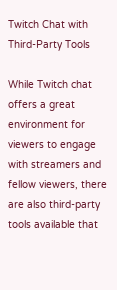Twitch Chat with Third-Party Tools

While Twitch chat offers a great environment for viewers to engage with streamers and fellow viewers, there are also third-party tools available that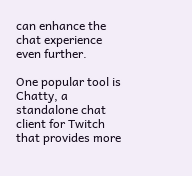can enhance the chat experience even further.

One popular tool is Chatty, a standalone chat client for Twitch that provides more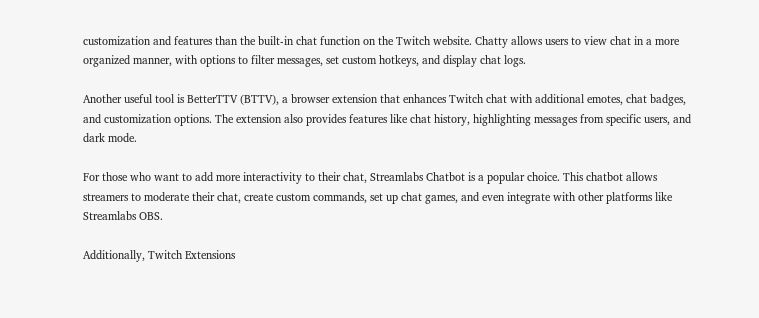customization and features than the built-in chat function on the Twitch website. Chatty allows users to view chat in a more organized manner, with options to filter messages, set custom hotkeys, and display chat logs.

Another useful tool is BetterTTV (BTTV), a browser extension that enhances Twitch chat with additional emotes, chat badges, and customization options. The extension also provides features like chat history, highlighting messages from specific users, and dark mode.

For those who want to add more interactivity to their chat, Streamlabs Chatbot is a popular choice. This chatbot allows streamers to moderate their chat, create custom commands, set up chat games, and even integrate with other platforms like Streamlabs OBS.

Additionally, Twitch Extensions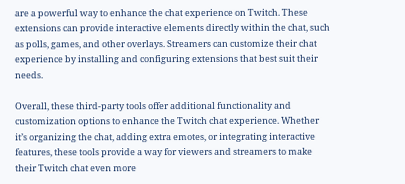are a powerful way to enhance the chat experience on Twitch. These extensions can provide interactive elements directly within the chat, such as polls, games, and other overlays. Streamers can customize their chat experience by installing and configuring extensions that best suit their needs.

Overall, these third-party tools offer additional functionality and customization options to enhance the Twitch chat experience. Whether it’s organizing the chat, adding extra emotes, or integrating interactive features, these tools provide a way for viewers and streamers to make their Twitch chat even more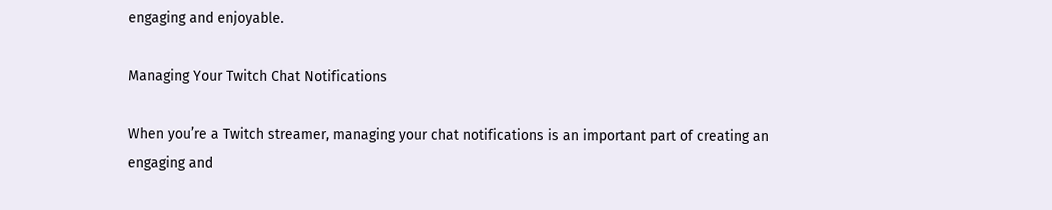engaging and enjoyable.

Managing Your Twitch Chat Notifications

When you’re a Twitch streamer, managing your chat notifications is an important part of creating an engaging and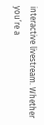interactive livestream. Whether you’re a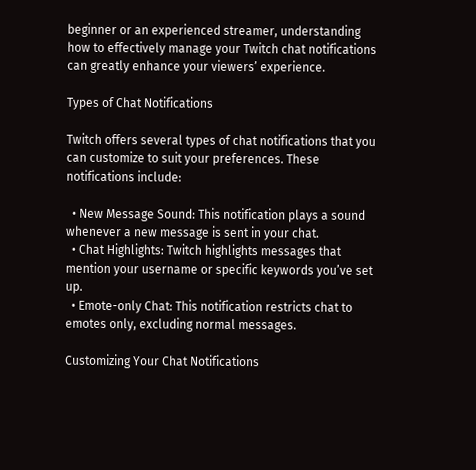beginner or an experienced streamer, understanding how to effectively manage your Twitch chat notifications can greatly enhance your viewers’ experience.

Types of Chat Notifications

Twitch offers several types of chat notifications that you can customize to suit your preferences. These notifications include:

  • New Message Sound: This notification plays a sound whenever a new message is sent in your chat.
  • Chat Highlights: Twitch highlights messages that mention your username or specific keywords you’ve set up.
  • Emote-only Chat: This notification restricts chat to emotes only, excluding normal messages.

Customizing Your Chat Notifications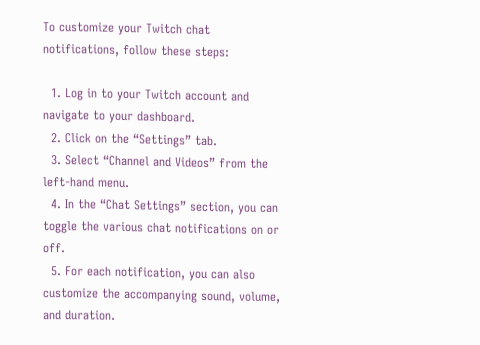To customize your Twitch chat notifications, follow these steps:

  1. Log in to your Twitch account and navigate to your dashboard.
  2. Click on the “Settings” tab.
  3. Select “Channel and Videos” from the left-hand menu.
  4. In the “Chat Settings” section, you can toggle the various chat notifications on or off.
  5. For each notification, you can also customize the accompanying sound, volume, and duration.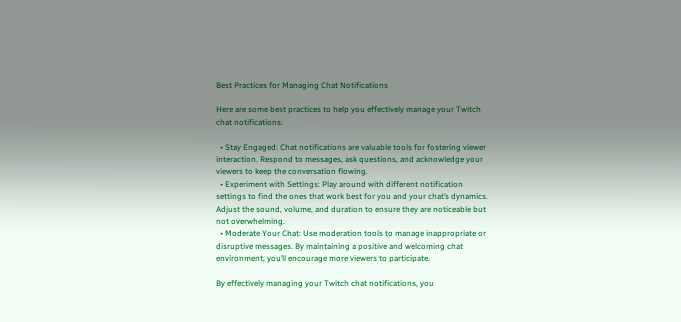Best Practices for Managing Chat Notifications

Here are some best practices to help you effectively manage your Twitch chat notifications:

  • Stay Engaged: Chat notifications are valuable tools for fostering viewer interaction. Respond to messages, ask questions, and acknowledge your viewers to keep the conversation flowing.
  • Experiment with Settings: Play around with different notification settings to find the ones that work best for you and your chat’s dynamics. Adjust the sound, volume, and duration to ensure they are noticeable but not overwhelming.
  • Moderate Your Chat: Use moderation tools to manage inappropriate or disruptive messages. By maintaining a positive and welcoming chat environment, you’ll encourage more viewers to participate.

By effectively managing your Twitch chat notifications, you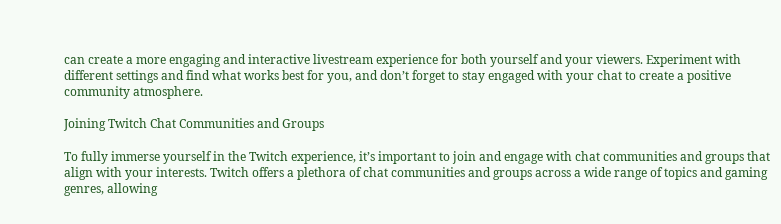can create a more engaging and interactive livestream experience for both yourself and your viewers. Experiment with different settings and find what works best for you, and don’t forget to stay engaged with your chat to create a positive community atmosphere.

Joining Twitch Chat Communities and Groups

To fully immerse yourself in the Twitch experience, it’s important to join and engage with chat communities and groups that align with your interests. Twitch offers a plethora of chat communities and groups across a wide range of topics and gaming genres, allowing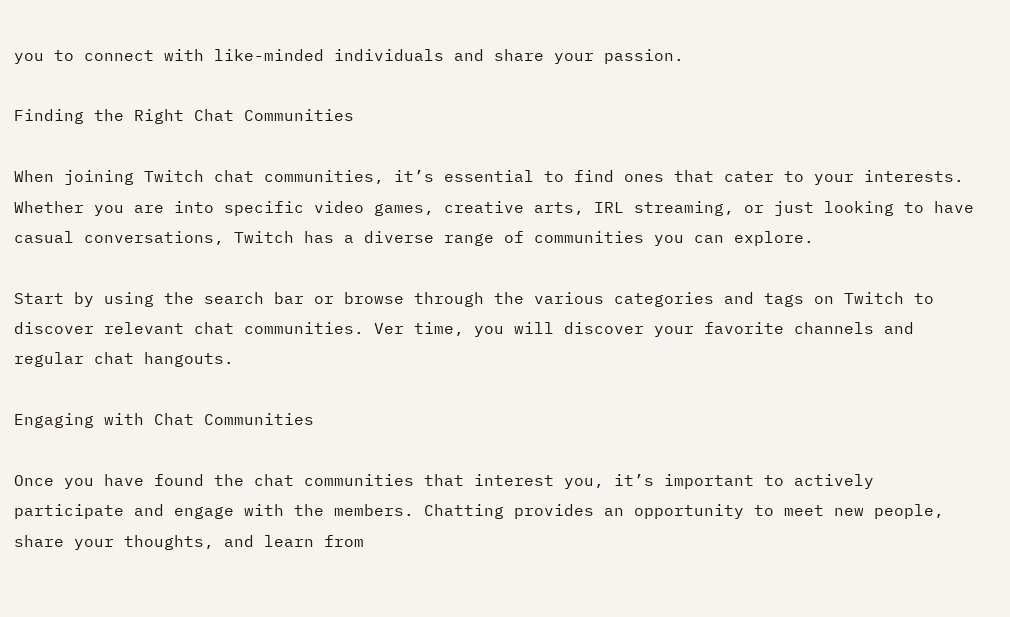you to connect with like-minded individuals and share your passion.

Finding the Right Chat Communities

When joining Twitch chat communities, it’s essential to find ones that cater to your interests. Whether you are into specific video games, creative arts, IRL streaming, or just looking to have casual conversations, Twitch has a diverse range of communities you can explore.

Start by using the search bar or browse through the various categories and tags on Twitch to discover relevant chat communities. Ver time, you will discover your favorite channels and regular chat hangouts.

Engaging with Chat Communities

Once you have found the chat communities that interest you, it’s important to actively participate and engage with the members. Chatting provides an opportunity to meet new people, share your thoughts, and learn from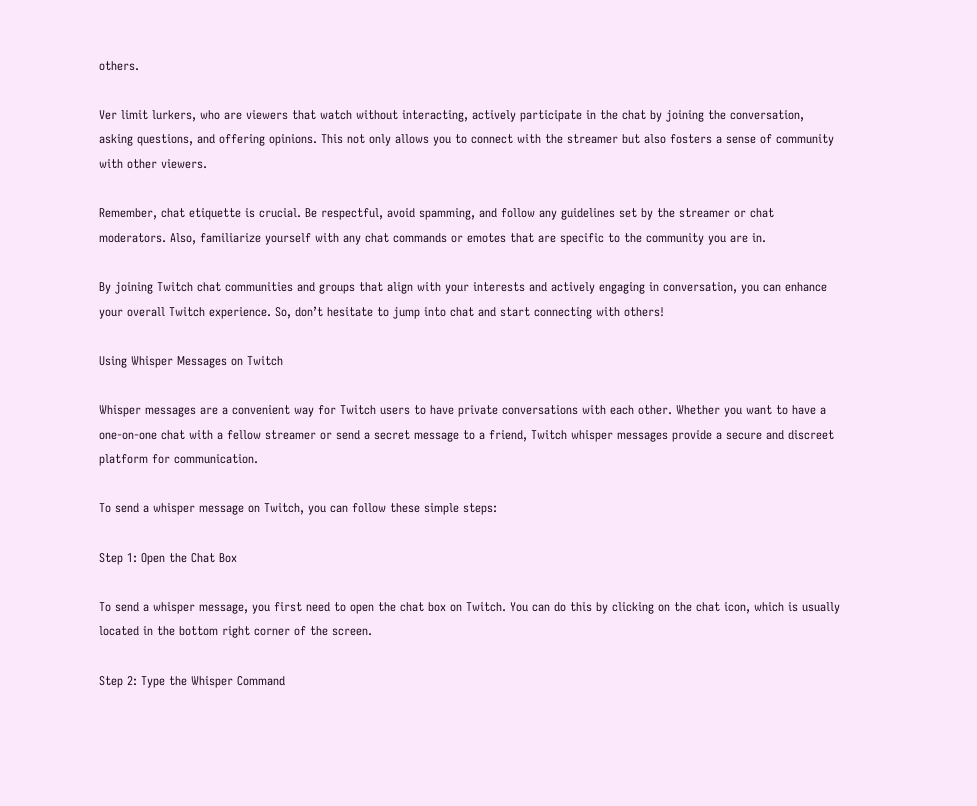others.

Ver limit lurkers, who are viewers that watch without interacting, actively participate in the chat by joining the conversation, asking questions, and offering opinions. This not only allows you to connect with the streamer but also fosters a sense of community with other viewers.

Remember, chat etiquette is crucial. Be respectful, avoid spamming, and follow any guidelines set by the streamer or chat moderators. Also, familiarize yourself with any chat commands or emotes that are specific to the community you are in.

By joining Twitch chat communities and groups that align with your interests and actively engaging in conversation, you can enhance your overall Twitch experience. So, don’t hesitate to jump into chat and start connecting with others!

Using Whisper Messages on Twitch

Whisper messages are a convenient way for Twitch users to have private conversations with each other. Whether you want to have a one-on-one chat with a fellow streamer or send a secret message to a friend, Twitch whisper messages provide a secure and discreet platform for communication.

To send a whisper message on Twitch, you can follow these simple steps:

Step 1: Open the Chat Box

To send a whisper message, you first need to open the chat box on Twitch. You can do this by clicking on the chat icon, which is usually located in the bottom right corner of the screen.

Step 2: Type the Whisper Command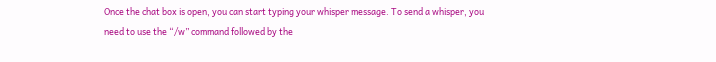Once the chat box is open, you can start typing your whisper message. To send a whisper, you need to use the “/w” command followed by the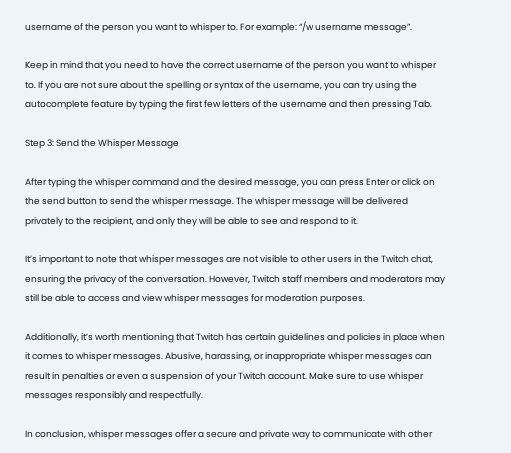username of the person you want to whisper to. For example: “/w username message”.

Keep in mind that you need to have the correct username of the person you want to whisper to. If you are not sure about the spelling or syntax of the username, you can try using the autocomplete feature by typing the first few letters of the username and then pressing Tab.

Step 3: Send the Whisper Message

After typing the whisper command and the desired message, you can press Enter or click on the send button to send the whisper message. The whisper message will be delivered privately to the recipient, and only they will be able to see and respond to it.

It’s important to note that whisper messages are not visible to other users in the Twitch chat, ensuring the privacy of the conversation. However, Twitch staff members and moderators may still be able to access and view whisper messages for moderation purposes.

Additionally, it’s worth mentioning that Twitch has certain guidelines and policies in place when it comes to whisper messages. Abusive, harassing, or inappropriate whisper messages can result in penalties or even a suspension of your Twitch account. Make sure to use whisper messages responsibly and respectfully.

In conclusion, whisper messages offer a secure and private way to communicate with other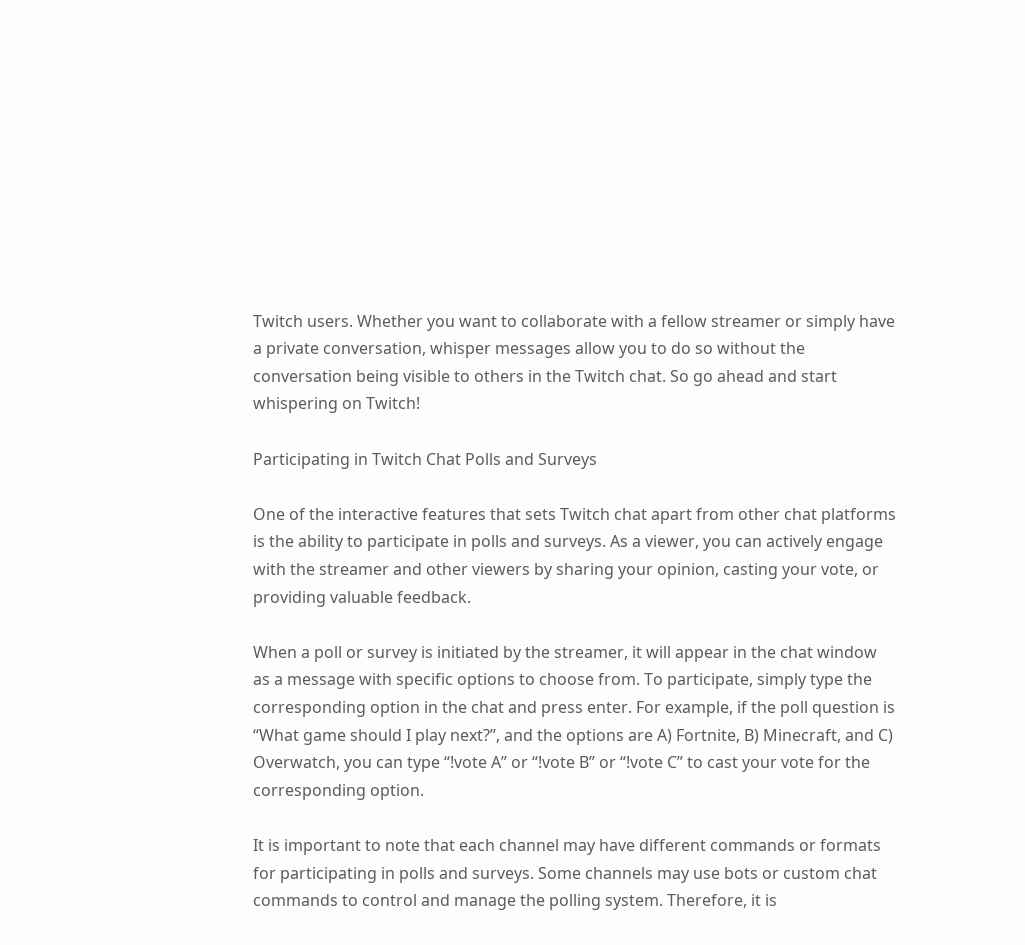Twitch users. Whether you want to collaborate with a fellow streamer or simply have a private conversation, whisper messages allow you to do so without the conversation being visible to others in the Twitch chat. So go ahead and start whispering on Twitch!

Participating in Twitch Chat Polls and Surveys

One of the interactive features that sets Twitch chat apart from other chat platforms is the ability to participate in polls and surveys. As a viewer, you can actively engage with the streamer and other viewers by sharing your opinion, casting your vote, or providing valuable feedback.

When a poll or survey is initiated by the streamer, it will appear in the chat window as a message with specific options to choose from. To participate, simply type the corresponding option in the chat and press enter. For example, if the poll question is “What game should I play next?”, and the options are A) Fortnite, B) Minecraft, and C) Overwatch, you can type “!vote A” or “!vote B” or “!vote C” to cast your vote for the corresponding option.

It is important to note that each channel may have different commands or formats for participating in polls and surveys. Some channels may use bots or custom chat commands to control and manage the polling system. Therefore, it is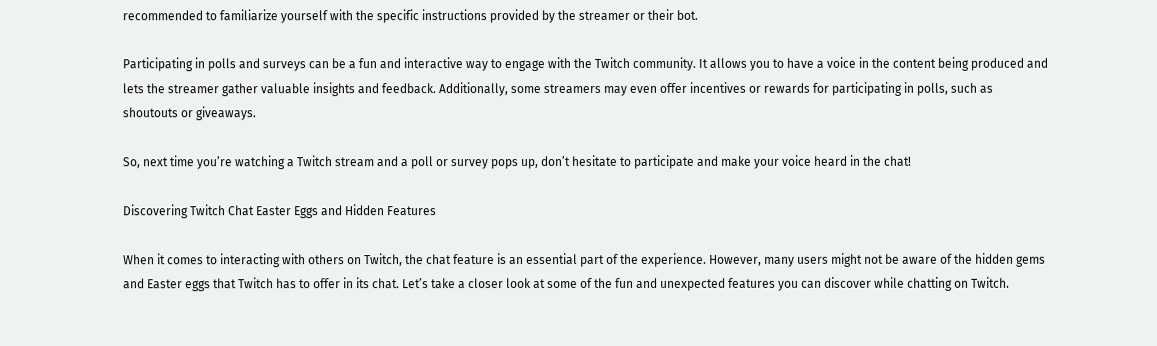recommended to familiarize yourself with the specific instructions provided by the streamer or their bot.

Participating in polls and surveys can be a fun and interactive way to engage with the Twitch community. It allows you to have a voice in the content being produced and lets the streamer gather valuable insights and feedback. Additionally, some streamers may even offer incentives or rewards for participating in polls, such as shoutouts or giveaways.

So, next time you’re watching a Twitch stream and a poll or survey pops up, don’t hesitate to participate and make your voice heard in the chat!

Discovering Twitch Chat Easter Eggs and Hidden Features

When it comes to interacting with others on Twitch, the chat feature is an essential part of the experience. However, many users might not be aware of the hidden gems and Easter eggs that Twitch has to offer in its chat. Let’s take a closer look at some of the fun and unexpected features you can discover while chatting on Twitch.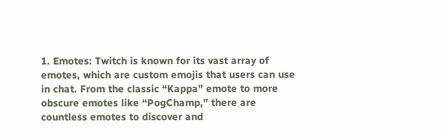1. Emotes: Twitch is known for its vast array of emotes, which are custom emojis that users can use in chat. From the classic “Kappa” emote to more obscure emotes like “PogChamp,” there are countless emotes to discover and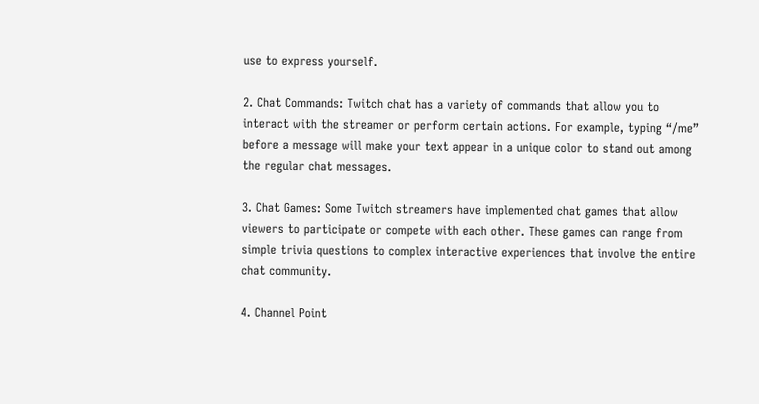use to express yourself.

2. Chat Commands: Twitch chat has a variety of commands that allow you to interact with the streamer or perform certain actions. For example, typing “/me” before a message will make your text appear in a unique color to stand out among the regular chat messages.

3. Chat Games: Some Twitch streamers have implemented chat games that allow viewers to participate or compete with each other. These games can range from simple trivia questions to complex interactive experiences that involve the entire chat community.

4. Channel Point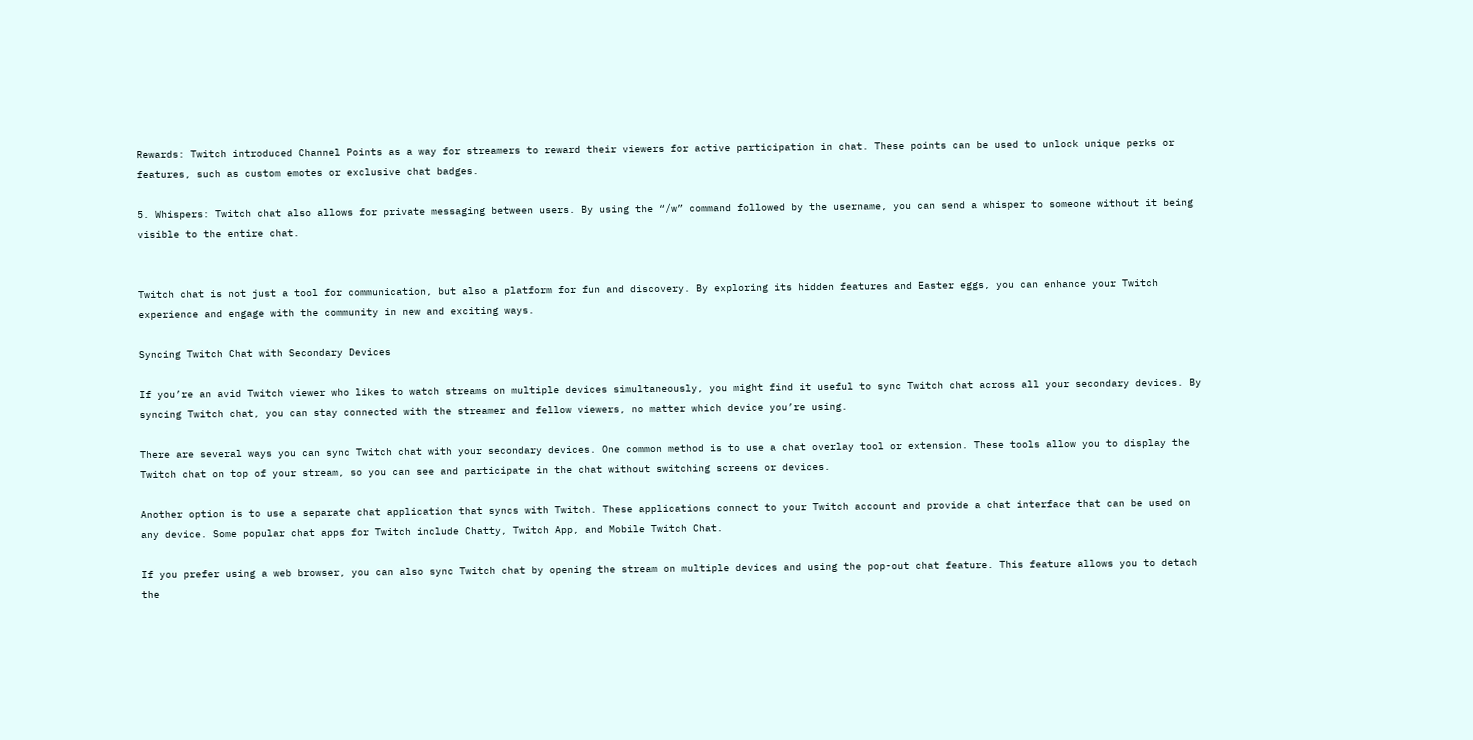Rewards: Twitch introduced Channel Points as a way for streamers to reward their viewers for active participation in chat. These points can be used to unlock unique perks or features, such as custom emotes or exclusive chat badges.

5. Whispers: Twitch chat also allows for private messaging between users. By using the “/w” command followed by the username, you can send a whisper to someone without it being visible to the entire chat.


Twitch chat is not just a tool for communication, but also a platform for fun and discovery. By exploring its hidden features and Easter eggs, you can enhance your Twitch experience and engage with the community in new and exciting ways.

Syncing Twitch Chat with Secondary Devices

If you’re an avid Twitch viewer who likes to watch streams on multiple devices simultaneously, you might find it useful to sync Twitch chat across all your secondary devices. By syncing Twitch chat, you can stay connected with the streamer and fellow viewers, no matter which device you’re using.

There are several ways you can sync Twitch chat with your secondary devices. One common method is to use a chat overlay tool or extension. These tools allow you to display the Twitch chat on top of your stream, so you can see and participate in the chat without switching screens or devices.

Another option is to use a separate chat application that syncs with Twitch. These applications connect to your Twitch account and provide a chat interface that can be used on any device. Some popular chat apps for Twitch include Chatty, Twitch App, and Mobile Twitch Chat.

If you prefer using a web browser, you can also sync Twitch chat by opening the stream on multiple devices and using the pop-out chat feature. This feature allows you to detach the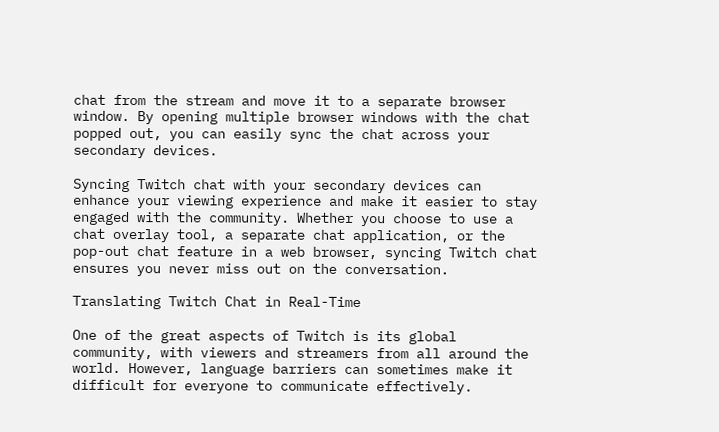chat from the stream and move it to a separate browser window. By opening multiple browser windows with the chat popped out, you can easily sync the chat across your secondary devices.

Syncing Twitch chat with your secondary devices can enhance your viewing experience and make it easier to stay engaged with the community. Whether you choose to use a chat overlay tool, a separate chat application, or the pop-out chat feature in a web browser, syncing Twitch chat ensures you never miss out on the conversation.

Translating Twitch Chat in Real-Time

One of the great aspects of Twitch is its global community, with viewers and streamers from all around the world. However, language barriers can sometimes make it difficult for everyone to communicate effectively.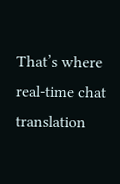That’s where real-time chat translation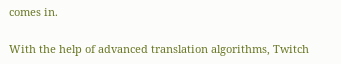comes in.

With the help of advanced translation algorithms, Twitch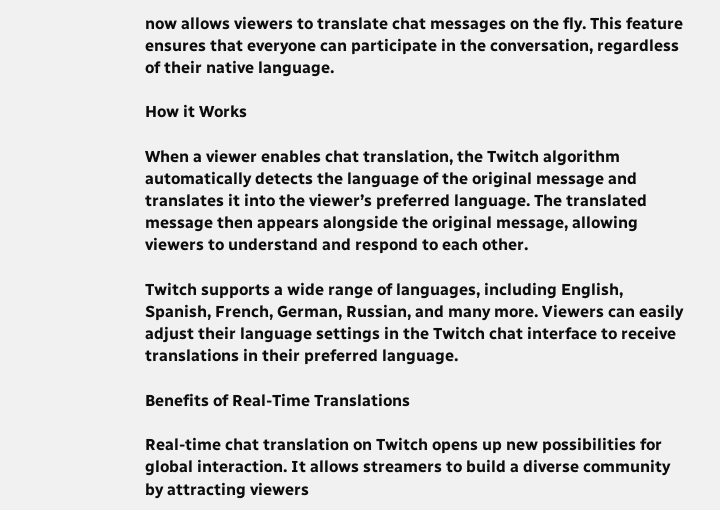now allows viewers to translate chat messages on the fly. This feature ensures that everyone can participate in the conversation, regardless of their native language.

How it Works

When a viewer enables chat translation, the Twitch algorithm automatically detects the language of the original message and translates it into the viewer’s preferred language. The translated message then appears alongside the original message, allowing viewers to understand and respond to each other.

Twitch supports a wide range of languages, including English, Spanish, French, German, Russian, and many more. Viewers can easily adjust their language settings in the Twitch chat interface to receive translations in their preferred language.

Benefits of Real-Time Translations

Real-time chat translation on Twitch opens up new possibilities for global interaction. It allows streamers to build a diverse community by attracting viewers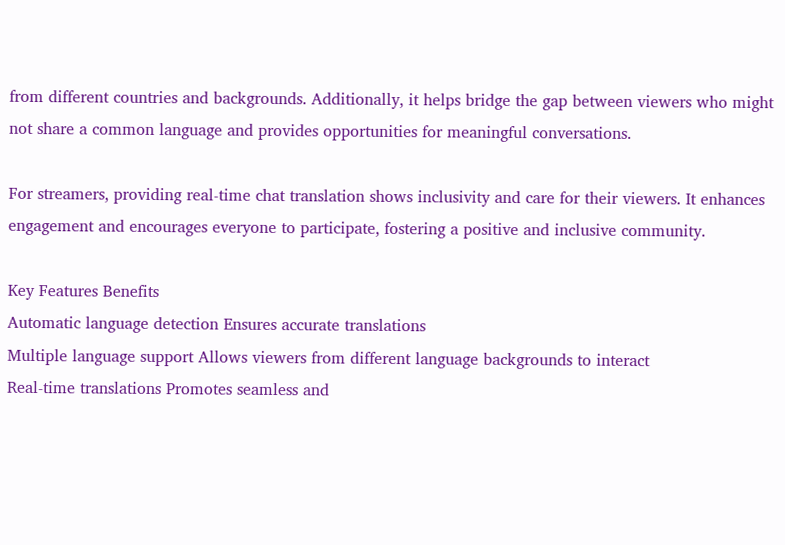from different countries and backgrounds. Additionally, it helps bridge the gap between viewers who might not share a common language and provides opportunities for meaningful conversations.

For streamers, providing real-time chat translation shows inclusivity and care for their viewers. It enhances engagement and encourages everyone to participate, fostering a positive and inclusive community.

Key Features Benefits
Automatic language detection Ensures accurate translations
Multiple language support Allows viewers from different language backgrounds to interact
Real-time translations Promotes seamless and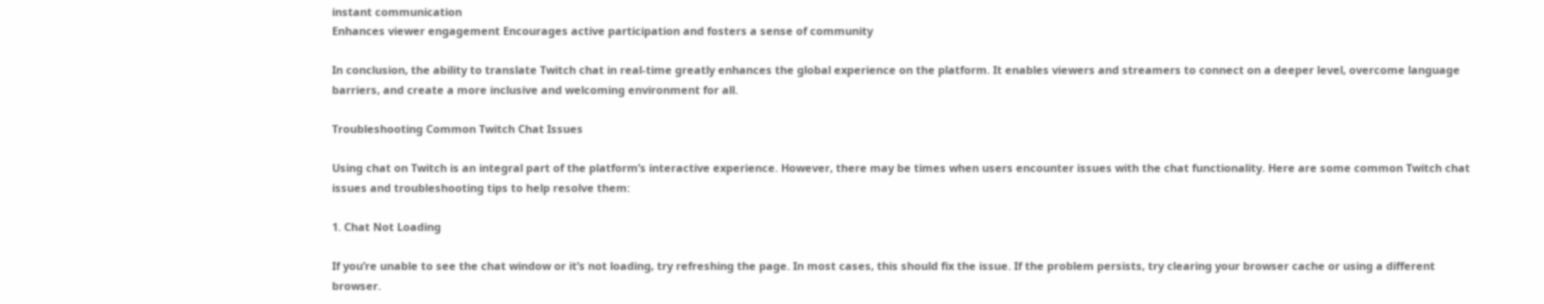instant communication
Enhances viewer engagement Encourages active participation and fosters a sense of community

In conclusion, the ability to translate Twitch chat in real-time greatly enhances the global experience on the platform. It enables viewers and streamers to connect on a deeper level, overcome language barriers, and create a more inclusive and welcoming environment for all.

Troubleshooting Common Twitch Chat Issues

Using chat on Twitch is an integral part of the platform’s interactive experience. However, there may be times when users encounter issues with the chat functionality. Here are some common Twitch chat issues and troubleshooting tips to help resolve them:

1. Chat Not Loading

If you’re unable to see the chat window or it’s not loading, try refreshing the page. In most cases, this should fix the issue. If the problem persists, try clearing your browser cache or using a different browser.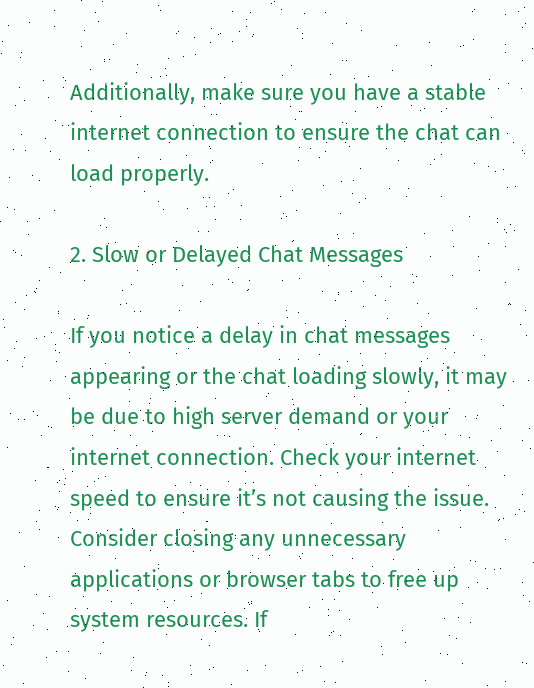Additionally, make sure you have a stable internet connection to ensure the chat can load properly.

2. Slow or Delayed Chat Messages

If you notice a delay in chat messages appearing or the chat loading slowly, it may be due to high server demand or your internet connection. Check your internet speed to ensure it’s not causing the issue. Consider closing any unnecessary applications or browser tabs to free up system resources. If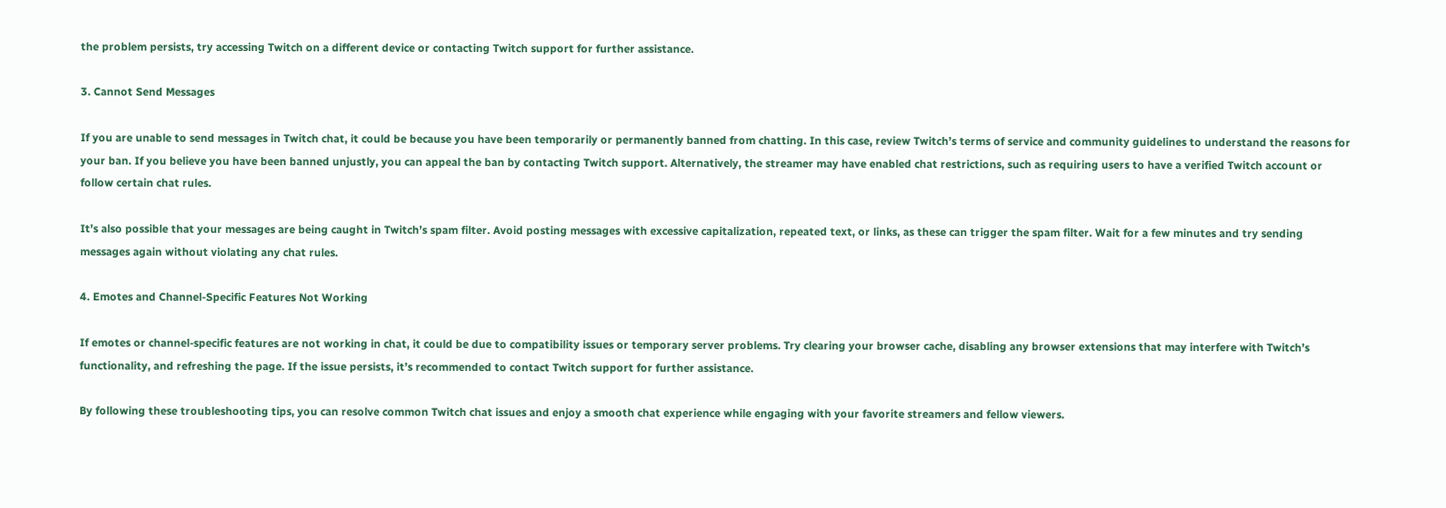the problem persists, try accessing Twitch on a different device or contacting Twitch support for further assistance.

3. Cannot Send Messages

If you are unable to send messages in Twitch chat, it could be because you have been temporarily or permanently banned from chatting. In this case, review Twitch’s terms of service and community guidelines to understand the reasons for your ban. If you believe you have been banned unjustly, you can appeal the ban by contacting Twitch support. Alternatively, the streamer may have enabled chat restrictions, such as requiring users to have a verified Twitch account or follow certain chat rules.

It’s also possible that your messages are being caught in Twitch’s spam filter. Avoid posting messages with excessive capitalization, repeated text, or links, as these can trigger the spam filter. Wait for a few minutes and try sending messages again without violating any chat rules.

4. Emotes and Channel-Specific Features Not Working

If emotes or channel-specific features are not working in chat, it could be due to compatibility issues or temporary server problems. Try clearing your browser cache, disabling any browser extensions that may interfere with Twitch’s functionality, and refreshing the page. If the issue persists, it’s recommended to contact Twitch support for further assistance.

By following these troubleshooting tips, you can resolve common Twitch chat issues and enjoy a smooth chat experience while engaging with your favorite streamers and fellow viewers.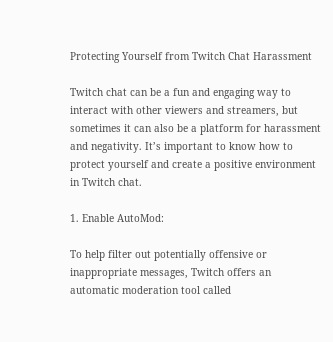Protecting Yourself from Twitch Chat Harassment

Twitch chat can be a fun and engaging way to interact with other viewers and streamers, but sometimes it can also be a platform for harassment and negativity. It’s important to know how to protect yourself and create a positive environment in Twitch chat.

1. Enable AutoMod:

To help filter out potentially offensive or inappropriate messages, Twitch offers an automatic moderation tool called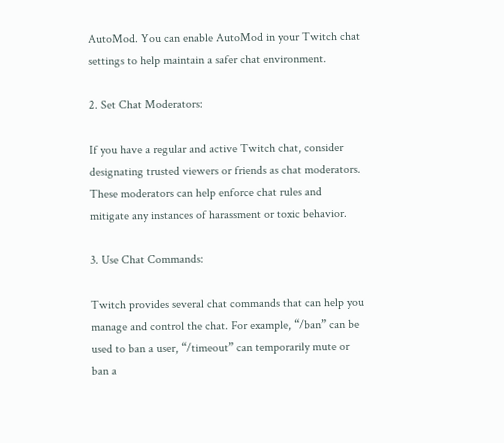AutoMod. You can enable AutoMod in your Twitch chat settings to help maintain a safer chat environment.

2. Set Chat Moderators:

If you have a regular and active Twitch chat, consider designating trusted viewers or friends as chat moderators. These moderators can help enforce chat rules and mitigate any instances of harassment or toxic behavior.

3. Use Chat Commands:

Twitch provides several chat commands that can help you manage and control the chat. For example, “/ban” can be used to ban a user, “/timeout” can temporarily mute or ban a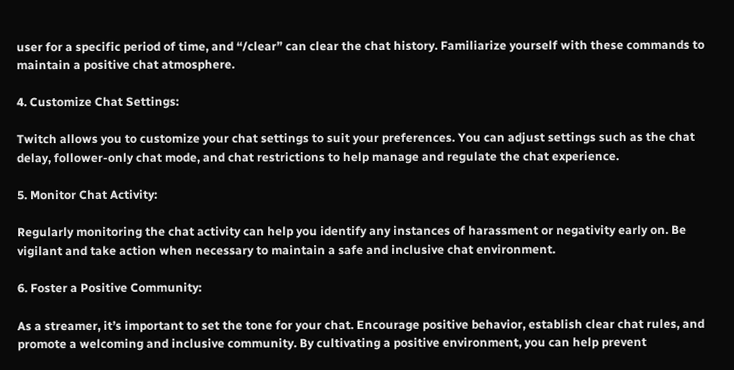user for a specific period of time, and “/clear” can clear the chat history. Familiarize yourself with these commands to maintain a positive chat atmosphere.

4. Customize Chat Settings:

Twitch allows you to customize your chat settings to suit your preferences. You can adjust settings such as the chat delay, follower-only chat mode, and chat restrictions to help manage and regulate the chat experience.

5. Monitor Chat Activity:

Regularly monitoring the chat activity can help you identify any instances of harassment or negativity early on. Be vigilant and take action when necessary to maintain a safe and inclusive chat environment.

6. Foster a Positive Community:

As a streamer, it’s important to set the tone for your chat. Encourage positive behavior, establish clear chat rules, and promote a welcoming and inclusive community. By cultivating a positive environment, you can help prevent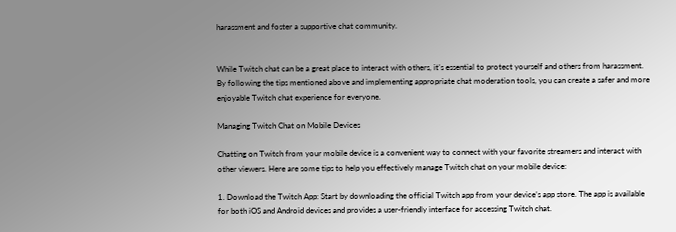harassment and foster a supportive chat community.


While Twitch chat can be a great place to interact with others, it’s essential to protect yourself and others from harassment. By following the tips mentioned above and implementing appropriate chat moderation tools, you can create a safer and more enjoyable Twitch chat experience for everyone.

Managing Twitch Chat on Mobile Devices

Chatting on Twitch from your mobile device is a convenient way to connect with your favorite streamers and interact with other viewers. Here are some tips to help you effectively manage Twitch chat on your mobile device:

1. Download the Twitch App: Start by downloading the official Twitch app from your device’s app store. The app is available for both iOS and Android devices and provides a user-friendly interface for accessing Twitch chat.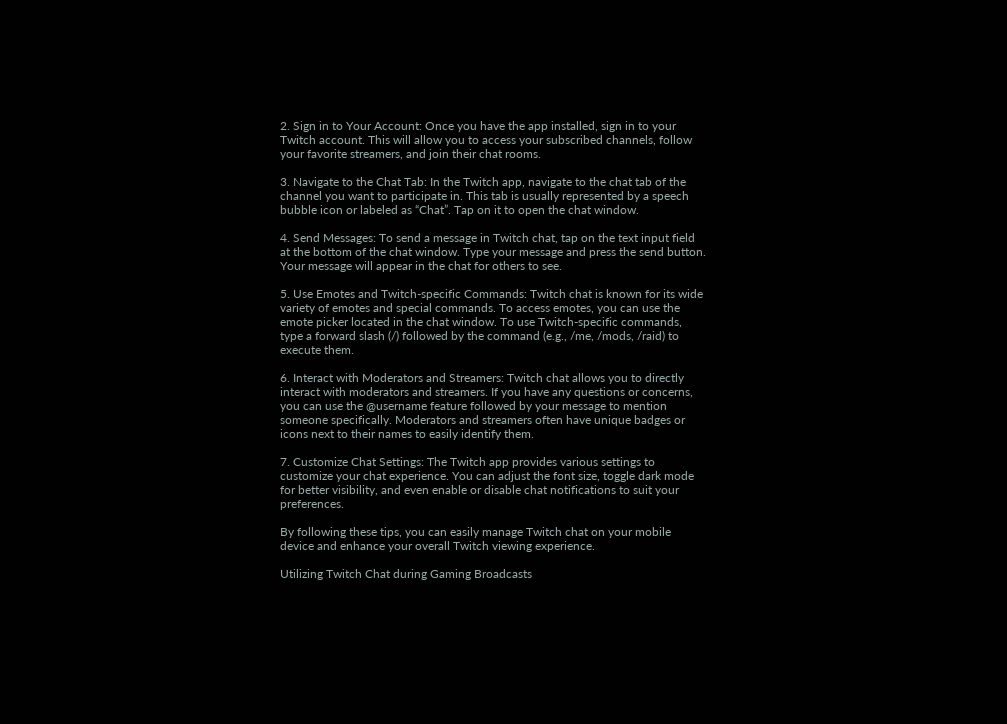2. Sign in to Your Account: Once you have the app installed, sign in to your Twitch account. This will allow you to access your subscribed channels, follow your favorite streamers, and join their chat rooms.

3. Navigate to the Chat Tab: In the Twitch app, navigate to the chat tab of the channel you want to participate in. This tab is usually represented by a speech bubble icon or labeled as “Chat”. Tap on it to open the chat window.

4. Send Messages: To send a message in Twitch chat, tap on the text input field at the bottom of the chat window. Type your message and press the send button. Your message will appear in the chat for others to see.

5. Use Emotes and Twitch-specific Commands: Twitch chat is known for its wide variety of emotes and special commands. To access emotes, you can use the emote picker located in the chat window. To use Twitch-specific commands, type a forward slash (/) followed by the command (e.g., /me, /mods, /raid) to execute them.

6. Interact with Moderators and Streamers: Twitch chat allows you to directly interact with moderators and streamers. If you have any questions or concerns, you can use the @username feature followed by your message to mention someone specifically. Moderators and streamers often have unique badges or icons next to their names to easily identify them.

7. Customize Chat Settings: The Twitch app provides various settings to customize your chat experience. You can adjust the font size, toggle dark mode for better visibility, and even enable or disable chat notifications to suit your preferences.

By following these tips, you can easily manage Twitch chat on your mobile device and enhance your overall Twitch viewing experience.

Utilizing Twitch Chat during Gaming Broadcasts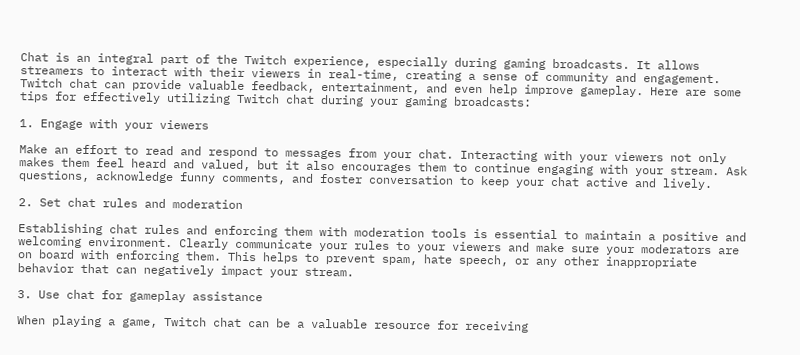Chat is an integral part of the Twitch experience, especially during gaming broadcasts. It allows streamers to interact with their viewers in real-time, creating a sense of community and engagement. Twitch chat can provide valuable feedback, entertainment, and even help improve gameplay. Here are some tips for effectively utilizing Twitch chat during your gaming broadcasts:

1. Engage with your viewers

Make an effort to read and respond to messages from your chat. Interacting with your viewers not only makes them feel heard and valued, but it also encourages them to continue engaging with your stream. Ask questions, acknowledge funny comments, and foster conversation to keep your chat active and lively.

2. Set chat rules and moderation

Establishing chat rules and enforcing them with moderation tools is essential to maintain a positive and welcoming environment. Clearly communicate your rules to your viewers and make sure your moderators are on board with enforcing them. This helps to prevent spam, hate speech, or any other inappropriate behavior that can negatively impact your stream.

3. Use chat for gameplay assistance

When playing a game, Twitch chat can be a valuable resource for receiving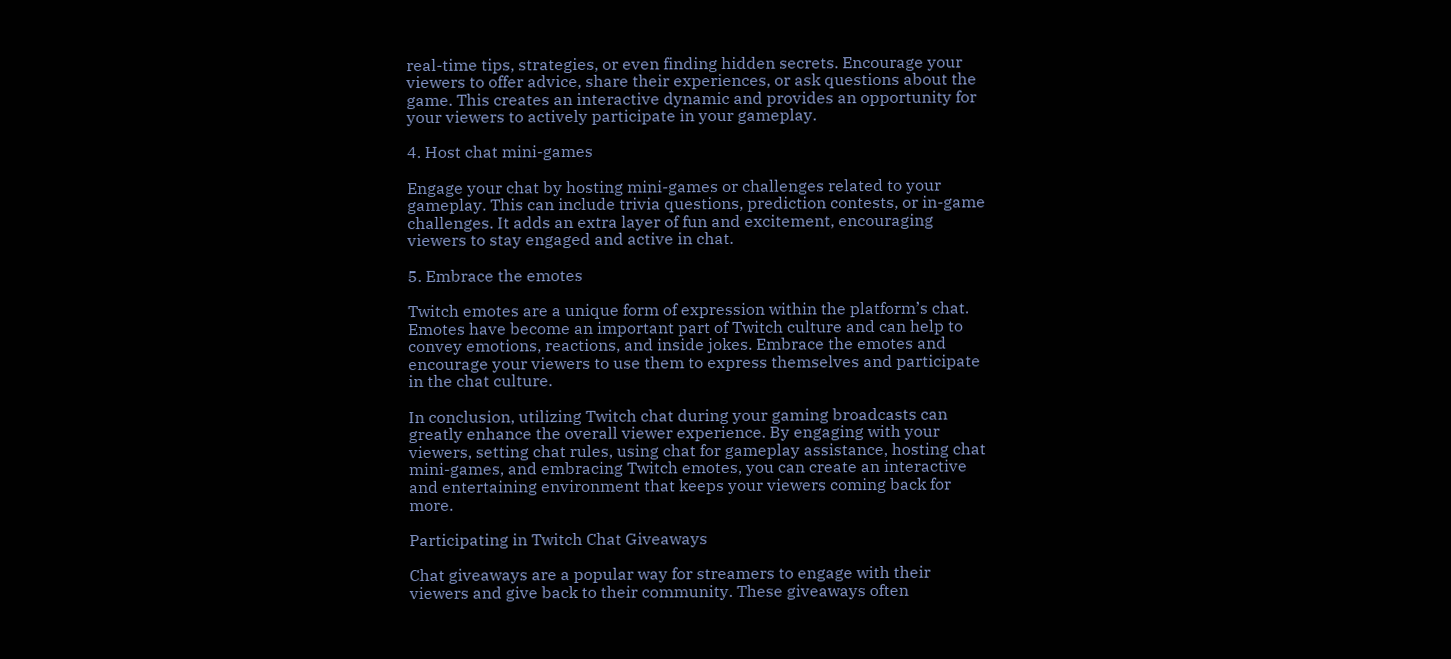real-time tips, strategies, or even finding hidden secrets. Encourage your viewers to offer advice, share their experiences, or ask questions about the game. This creates an interactive dynamic and provides an opportunity for your viewers to actively participate in your gameplay.

4. Host chat mini-games

Engage your chat by hosting mini-games or challenges related to your gameplay. This can include trivia questions, prediction contests, or in-game challenges. It adds an extra layer of fun and excitement, encouraging viewers to stay engaged and active in chat.

5. Embrace the emotes

Twitch emotes are a unique form of expression within the platform’s chat. Emotes have become an important part of Twitch culture and can help to convey emotions, reactions, and inside jokes. Embrace the emotes and encourage your viewers to use them to express themselves and participate in the chat culture.

In conclusion, utilizing Twitch chat during your gaming broadcasts can greatly enhance the overall viewer experience. By engaging with your viewers, setting chat rules, using chat for gameplay assistance, hosting chat mini-games, and embracing Twitch emotes, you can create an interactive and entertaining environment that keeps your viewers coming back for more.

Participating in Twitch Chat Giveaways

Chat giveaways are a popular way for streamers to engage with their viewers and give back to their community. These giveaways often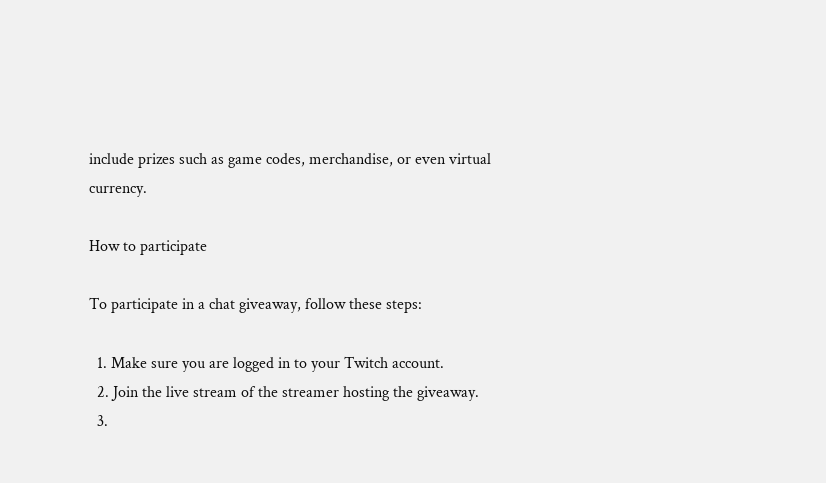include prizes such as game codes, merchandise, or even virtual currency.

How to participate

To participate in a chat giveaway, follow these steps:

  1. Make sure you are logged in to your Twitch account.
  2. Join the live stream of the streamer hosting the giveaway.
  3.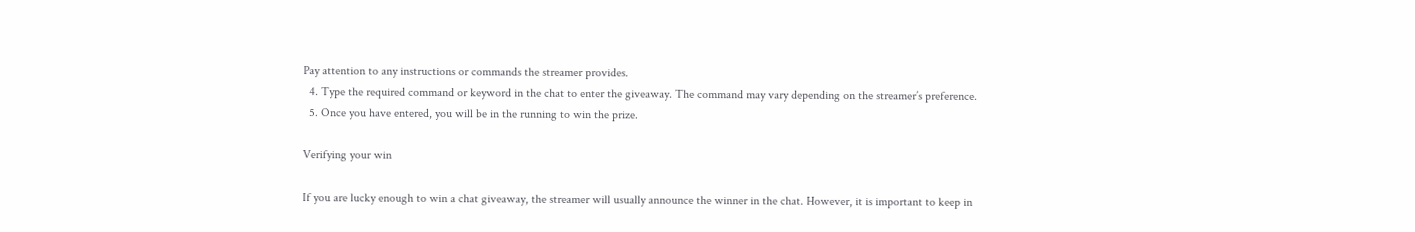Pay attention to any instructions or commands the streamer provides.
  4. Type the required command or keyword in the chat to enter the giveaway. The command may vary depending on the streamer’s preference.
  5. Once you have entered, you will be in the running to win the prize.

Verifying your win

If you are lucky enough to win a chat giveaway, the streamer will usually announce the winner in the chat. However, it is important to keep in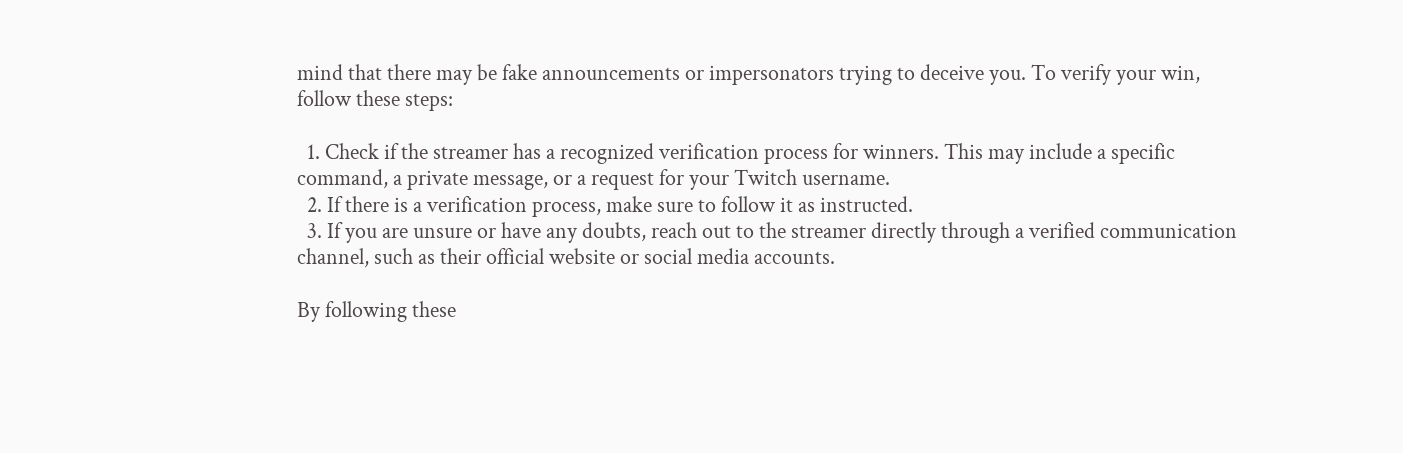mind that there may be fake announcements or impersonators trying to deceive you. To verify your win, follow these steps:

  1. Check if the streamer has a recognized verification process for winners. This may include a specific command, a private message, or a request for your Twitch username.
  2. If there is a verification process, make sure to follow it as instructed.
  3. If you are unsure or have any doubts, reach out to the streamer directly through a verified communication channel, such as their official website or social media accounts.

By following these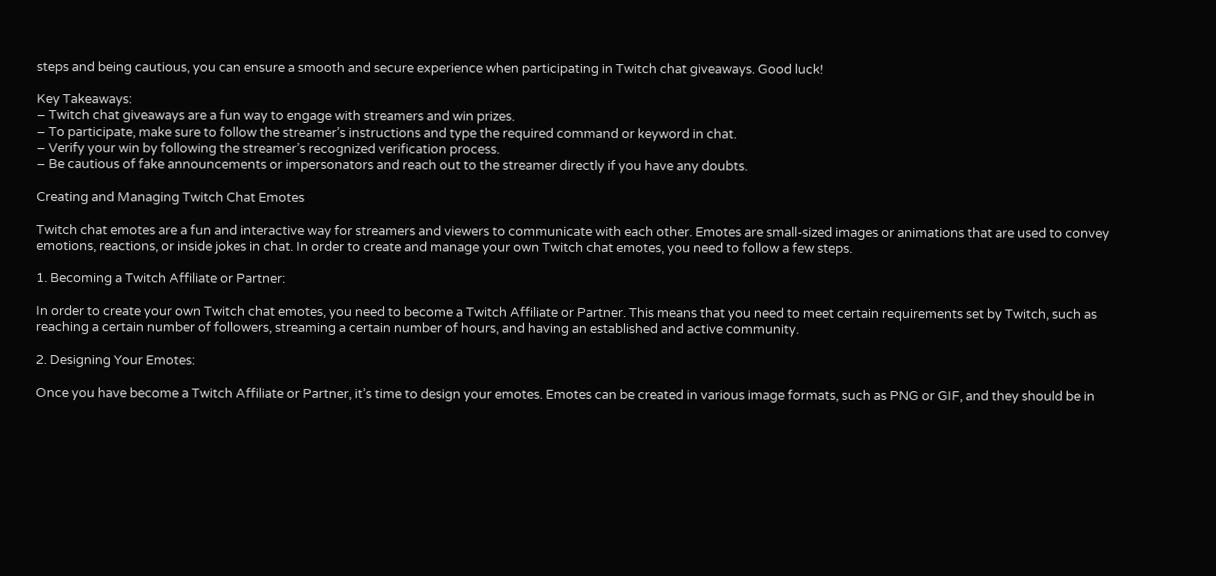steps and being cautious, you can ensure a smooth and secure experience when participating in Twitch chat giveaways. Good luck!

Key Takeaways:
– Twitch chat giveaways are a fun way to engage with streamers and win prizes.
– To participate, make sure to follow the streamer’s instructions and type the required command or keyword in chat.
– Verify your win by following the streamer’s recognized verification process.
– Be cautious of fake announcements or impersonators and reach out to the streamer directly if you have any doubts.

Creating and Managing Twitch Chat Emotes

Twitch chat emotes are a fun and interactive way for streamers and viewers to communicate with each other. Emotes are small-sized images or animations that are used to convey emotions, reactions, or inside jokes in chat. In order to create and manage your own Twitch chat emotes, you need to follow a few steps.

1. Becoming a Twitch Affiliate or Partner:

In order to create your own Twitch chat emotes, you need to become a Twitch Affiliate or Partner. This means that you need to meet certain requirements set by Twitch, such as reaching a certain number of followers, streaming a certain number of hours, and having an established and active community.

2. Designing Your Emotes:

Once you have become a Twitch Affiliate or Partner, it’s time to design your emotes. Emotes can be created in various image formats, such as PNG or GIF, and they should be in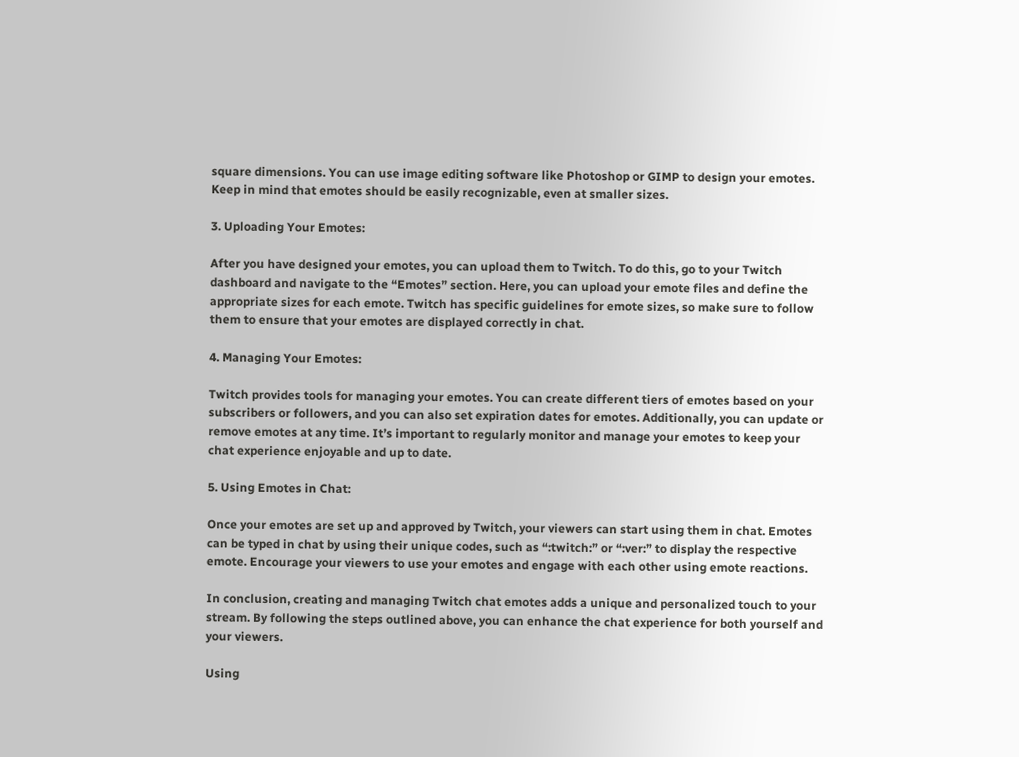square dimensions. You can use image editing software like Photoshop or GIMP to design your emotes. Keep in mind that emotes should be easily recognizable, even at smaller sizes.

3. Uploading Your Emotes:

After you have designed your emotes, you can upload them to Twitch. To do this, go to your Twitch dashboard and navigate to the “Emotes” section. Here, you can upload your emote files and define the appropriate sizes for each emote. Twitch has specific guidelines for emote sizes, so make sure to follow them to ensure that your emotes are displayed correctly in chat.

4. Managing Your Emotes:

Twitch provides tools for managing your emotes. You can create different tiers of emotes based on your subscribers or followers, and you can also set expiration dates for emotes. Additionally, you can update or remove emotes at any time. It’s important to regularly monitor and manage your emotes to keep your chat experience enjoyable and up to date.

5. Using Emotes in Chat:

Once your emotes are set up and approved by Twitch, your viewers can start using them in chat. Emotes can be typed in chat by using their unique codes, such as “:twitch:” or “:ver:” to display the respective emote. Encourage your viewers to use your emotes and engage with each other using emote reactions.

In conclusion, creating and managing Twitch chat emotes adds a unique and personalized touch to your stream. By following the steps outlined above, you can enhance the chat experience for both yourself and your viewers.

Using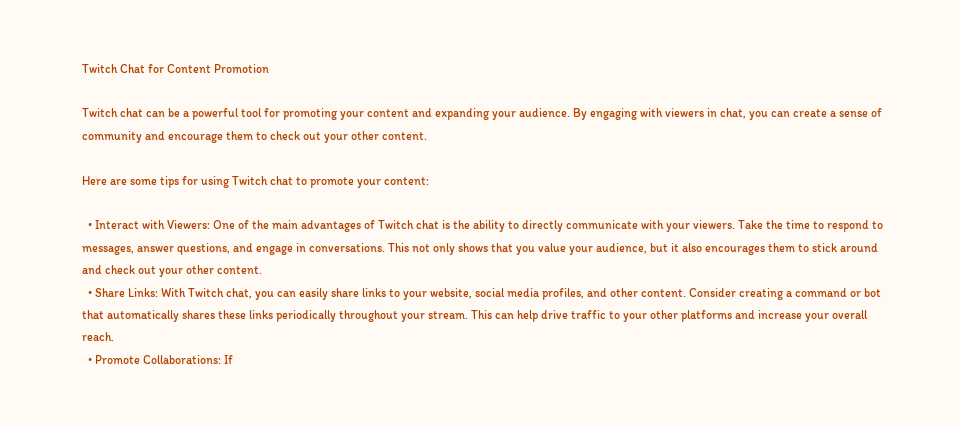Twitch Chat for Content Promotion

Twitch chat can be a powerful tool for promoting your content and expanding your audience. By engaging with viewers in chat, you can create a sense of community and encourage them to check out your other content.

Here are some tips for using Twitch chat to promote your content:

  • Interact with Viewers: One of the main advantages of Twitch chat is the ability to directly communicate with your viewers. Take the time to respond to messages, answer questions, and engage in conversations. This not only shows that you value your audience, but it also encourages them to stick around and check out your other content.
  • Share Links: With Twitch chat, you can easily share links to your website, social media profiles, and other content. Consider creating a command or bot that automatically shares these links periodically throughout your stream. This can help drive traffic to your other platforms and increase your overall reach.
  • Promote Collaborations: If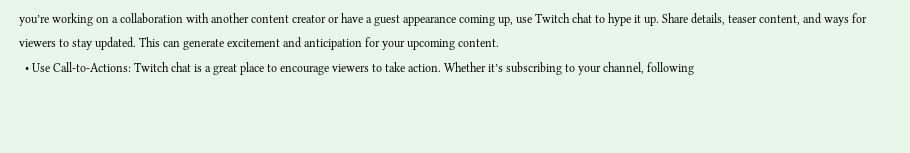you’re working on a collaboration with another content creator or have a guest appearance coming up, use Twitch chat to hype it up. Share details, teaser content, and ways for viewers to stay updated. This can generate excitement and anticipation for your upcoming content.
  • Use Call-to-Actions: Twitch chat is a great place to encourage viewers to take action. Whether it’s subscribing to your channel, following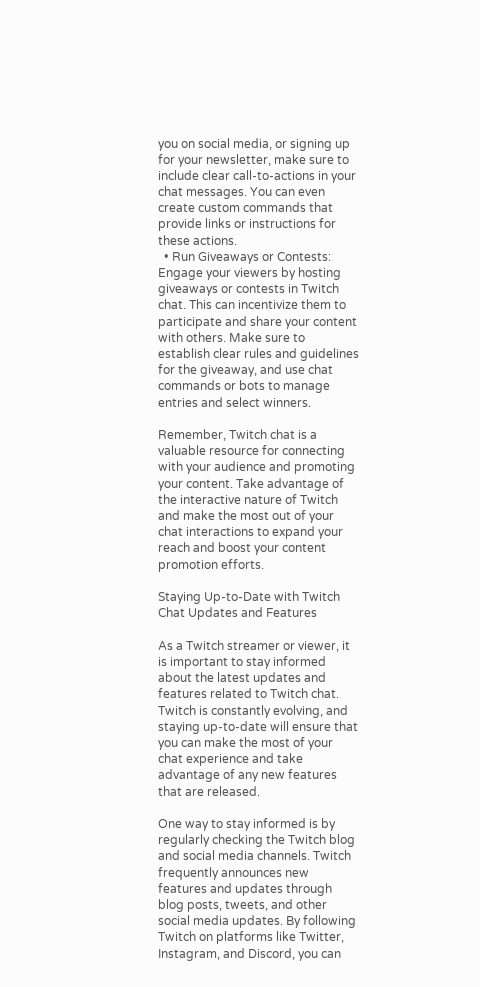you on social media, or signing up for your newsletter, make sure to include clear call-to-actions in your chat messages. You can even create custom commands that provide links or instructions for these actions.
  • Run Giveaways or Contests: Engage your viewers by hosting giveaways or contests in Twitch chat. This can incentivize them to participate and share your content with others. Make sure to establish clear rules and guidelines for the giveaway, and use chat commands or bots to manage entries and select winners.

Remember, Twitch chat is a valuable resource for connecting with your audience and promoting your content. Take advantage of the interactive nature of Twitch and make the most out of your chat interactions to expand your reach and boost your content promotion efforts.

Staying Up-to-Date with Twitch Chat Updates and Features

As a Twitch streamer or viewer, it is important to stay informed about the latest updates and features related to Twitch chat. Twitch is constantly evolving, and staying up-to-date will ensure that you can make the most of your chat experience and take advantage of any new features that are released.

One way to stay informed is by regularly checking the Twitch blog and social media channels. Twitch frequently announces new features and updates through blog posts, tweets, and other social media updates. By following Twitch on platforms like Twitter, Instagram, and Discord, you can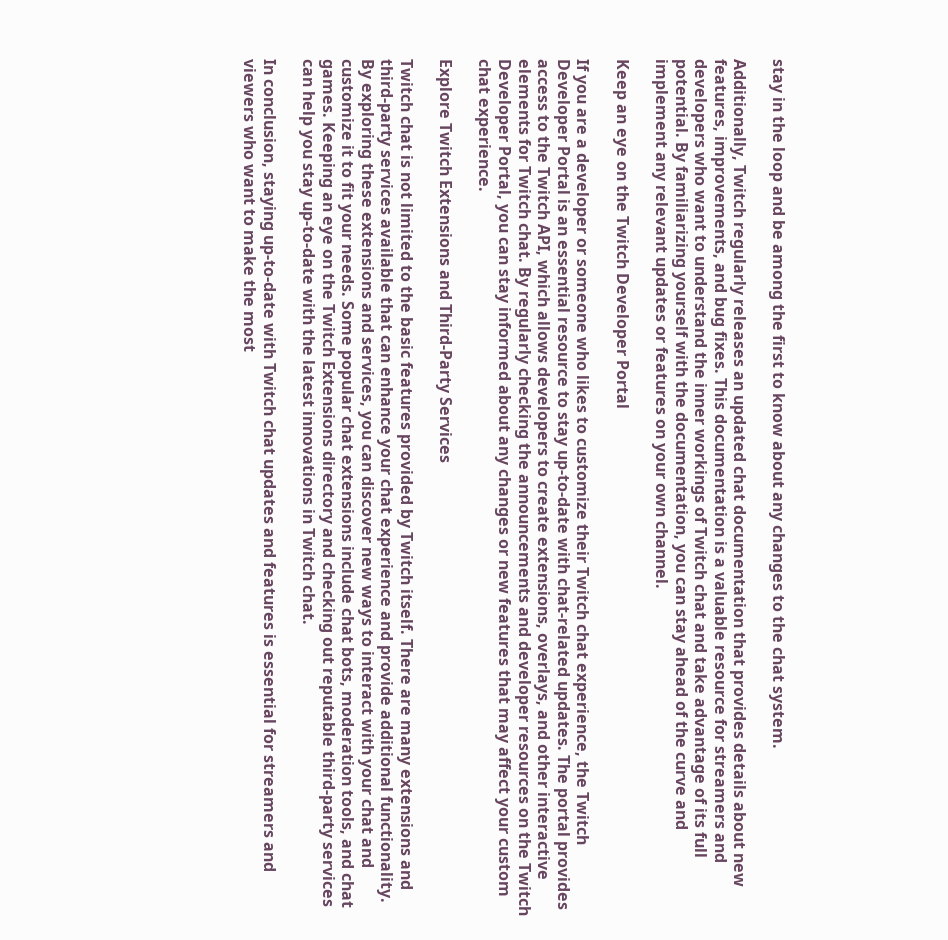stay in the loop and be among the first to know about any changes to the chat system.

Additionally, Twitch regularly releases an updated chat documentation that provides details about new features, improvements, and bug fixes. This documentation is a valuable resource for streamers and developers who want to understand the inner workings of Twitch chat and take advantage of its full potential. By familiarizing yourself with the documentation, you can stay ahead of the curve and implement any relevant updates or features on your own channel.

Keep an eye on the Twitch Developer Portal

If you are a developer or someone who likes to customize their Twitch chat experience, the Twitch Developer Portal is an essential resource to stay up-to-date with chat-related updates. The portal provides access to the Twitch API, which allows developers to create extensions, overlays, and other interactive elements for Twitch chat. By regularly checking the announcements and developer resources on the Twitch Developer Portal, you can stay informed about any changes or new features that may affect your custom chat experience.

Explore Twitch Extensions and Third-Party Services

Twitch chat is not limited to the basic features provided by Twitch itself. There are many extensions and third-party services available that can enhance your chat experience and provide additional functionality. By exploring these extensions and services, you can discover new ways to interact with your chat and customize it to fit your needs. Some popular chat extensions include chat bots, moderation tools, and chat games. Keeping an eye on the Twitch Extensions directory and checking out reputable third-party services can help you stay up-to-date with the latest innovations in Twitch chat.

In conclusion, staying up-to-date with Twitch chat updates and features is essential for streamers and viewers who want to make the most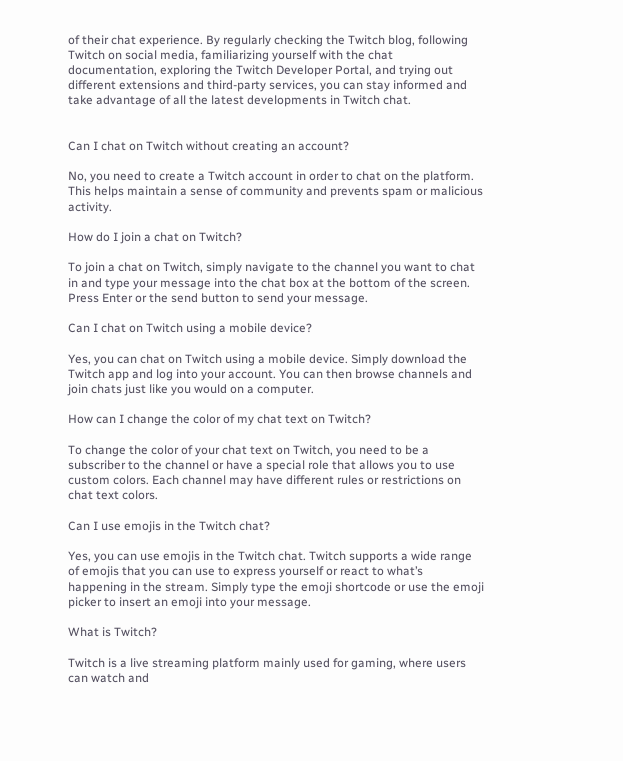of their chat experience. By regularly checking the Twitch blog, following Twitch on social media, familiarizing yourself with the chat documentation, exploring the Twitch Developer Portal, and trying out different extensions and third-party services, you can stay informed and take advantage of all the latest developments in Twitch chat.


Can I chat on Twitch without creating an account?

No, you need to create a Twitch account in order to chat on the platform. This helps maintain a sense of community and prevents spam or malicious activity.

How do I join a chat on Twitch?

To join a chat on Twitch, simply navigate to the channel you want to chat in and type your message into the chat box at the bottom of the screen. Press Enter or the send button to send your message.

Can I chat on Twitch using a mobile device?

Yes, you can chat on Twitch using a mobile device. Simply download the Twitch app and log into your account. You can then browse channels and join chats just like you would on a computer.

How can I change the color of my chat text on Twitch?

To change the color of your chat text on Twitch, you need to be a subscriber to the channel or have a special role that allows you to use custom colors. Each channel may have different rules or restrictions on chat text colors.

Can I use emojis in the Twitch chat?

Yes, you can use emojis in the Twitch chat. Twitch supports a wide range of emojis that you can use to express yourself or react to what’s happening in the stream. Simply type the emoji shortcode or use the emoji picker to insert an emoji into your message.

What is Twitch?

Twitch is a live streaming platform mainly used for gaming, where users can watch and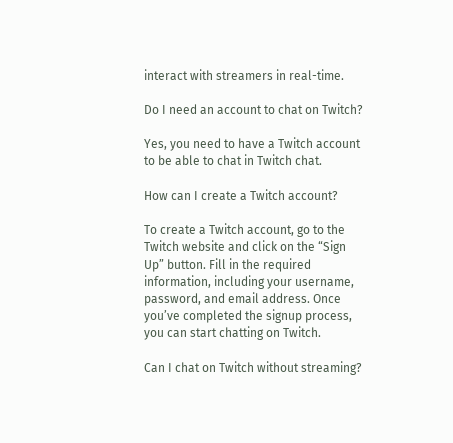interact with streamers in real-time.

Do I need an account to chat on Twitch?

Yes, you need to have a Twitch account to be able to chat in Twitch chat.

How can I create a Twitch account?

To create a Twitch account, go to the Twitch website and click on the “Sign Up” button. Fill in the required information, including your username, password, and email address. Once you’ve completed the signup process, you can start chatting on Twitch.

Can I chat on Twitch without streaming?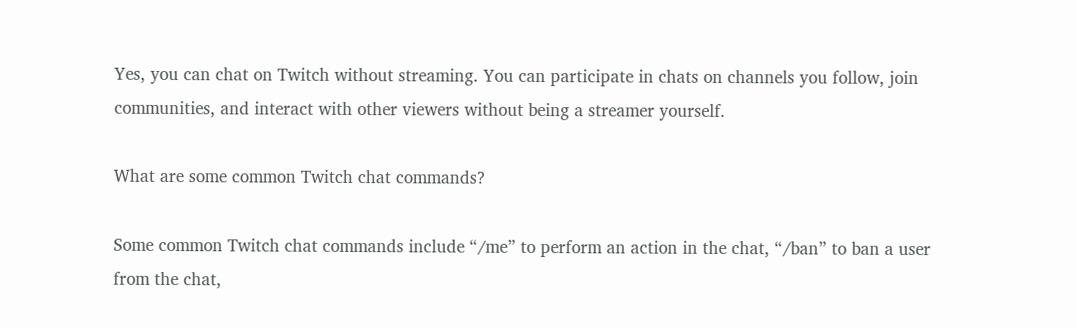Yes, you can chat on Twitch without streaming. You can participate in chats on channels you follow, join communities, and interact with other viewers without being a streamer yourself.

What are some common Twitch chat commands?

Some common Twitch chat commands include “/me” to perform an action in the chat, “/ban” to ban a user from the chat,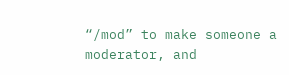“/mod” to make someone a moderator, and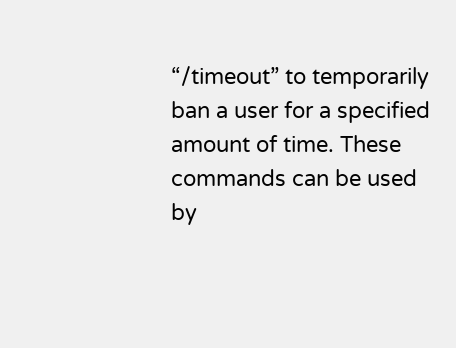“/timeout” to temporarily ban a user for a specified amount of time. These commands can be used by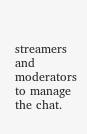streamers and moderators to manage the chat.